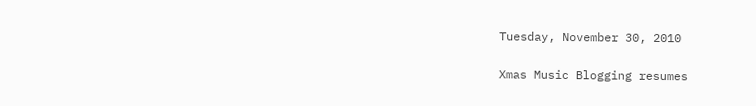Tuesday, November 30, 2010

Xmas Music Blogging resumes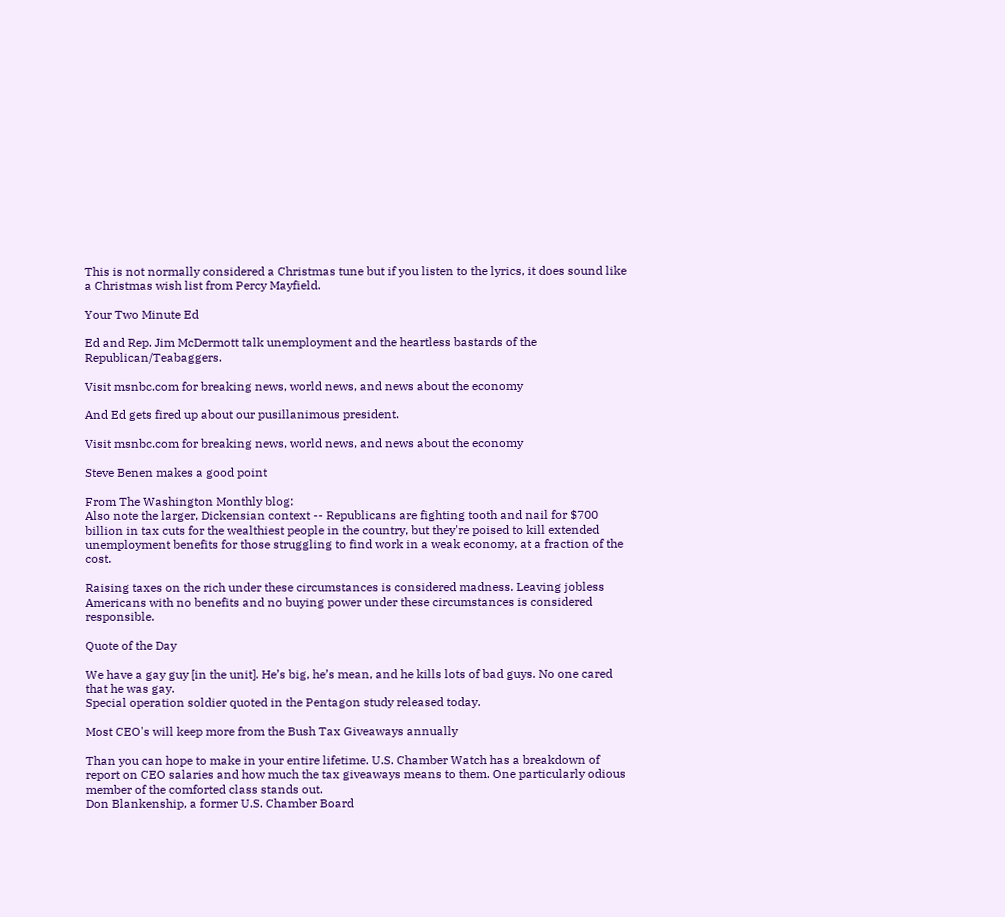This is not normally considered a Christmas tune but if you listen to the lyrics, it does sound like a Christmas wish list from Percy Mayfield.

Your Two Minute Ed

Ed and Rep. Jim McDermott talk unemployment and the heartless bastards of the Republican/Teabaggers.

Visit msnbc.com for breaking news, world news, and news about the economy

And Ed gets fired up about our pusillanimous president.

Visit msnbc.com for breaking news, world news, and news about the economy

Steve Benen makes a good point

From The Washington Monthly blog:
Also note the larger, Dickensian context -- Republicans are fighting tooth and nail for $700 billion in tax cuts for the wealthiest people in the country, but they're poised to kill extended unemployment benefits for those struggling to find work in a weak economy, at a fraction of the cost.

Raising taxes on the rich under these circumstances is considered madness. Leaving jobless Americans with no benefits and no buying power under these circumstances is considered responsible.

Quote of the Day

We have a gay guy [in the unit]. He’s big, he’s mean, and he kills lots of bad guys. No one cared that he was gay.
Special operation soldier quoted in the Pentagon study released today.

Most CEO's will keep more from the Bush Tax Giveaways annually

Than you can hope to make in your entire lifetime. U.S. Chamber Watch has a breakdown of report on CEO salaries and how much the tax giveaways means to them. One particularly odious member of the comforted class stands out.
Don Blankenship, a former U.S. Chamber Board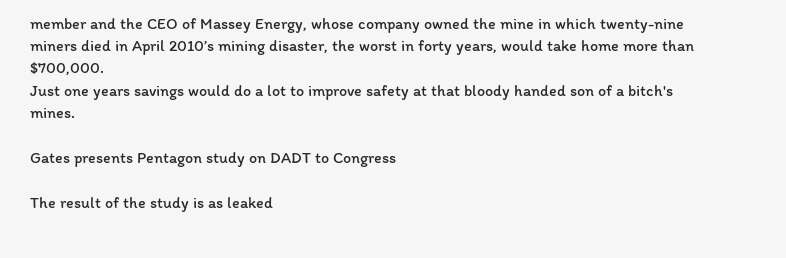member and the CEO of Massey Energy, whose company owned the mine in which twenty-nine miners died in April 2010’s mining disaster, the worst in forty years, would take home more than $700,000.
Just one years savings would do a lot to improve safety at that bloody handed son of a bitch's mines.

Gates presents Pentagon study on DADT to Congress

The result of the study is as leaked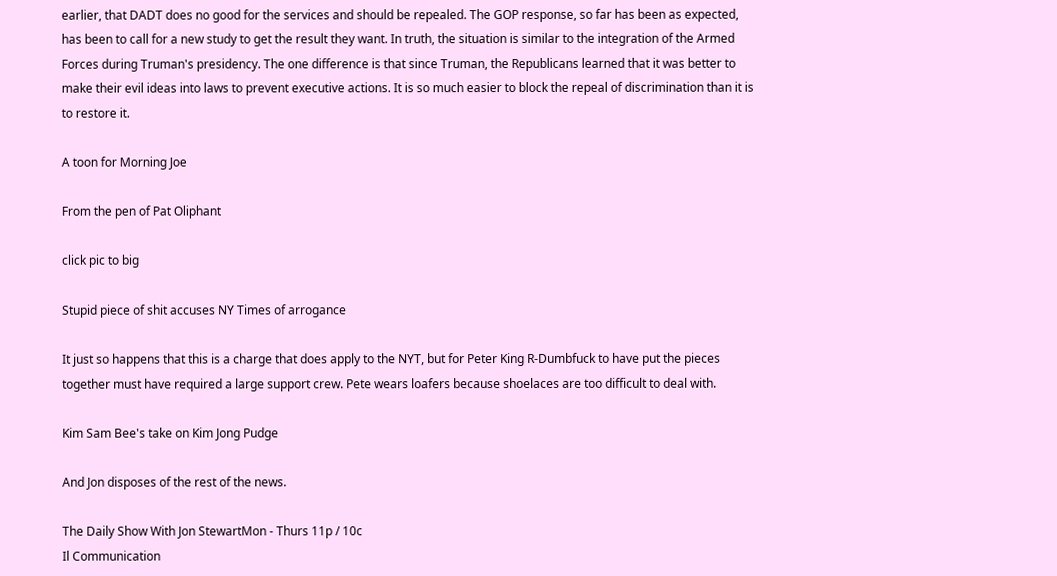earlier, that DADT does no good for the services and should be repealed. The GOP response, so far has been as expected, has been to call for a new study to get the result they want. In truth, the situation is similar to the integration of the Armed Forces during Truman's presidency. The one difference is that since Truman, the Republicans learned that it was better to make their evil ideas into laws to prevent executive actions. It is so much easier to block the repeal of discrimination than it is to restore it.

A toon for Morning Joe

From the pen of Pat Oliphant

click pic to big

Stupid piece of shit accuses NY Times of arrogance

It just so happens that this is a charge that does apply to the NYT, but for Peter King R-Dumbfuck to have put the pieces together must have required a large support crew. Pete wears loafers because shoelaces are too difficult to deal with.

Kim Sam Bee's take on Kim Jong Pudge

And Jon disposes of the rest of the news.

The Daily Show With Jon StewartMon - Thurs 11p / 10c
Il Communication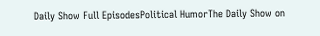Daily Show Full EpisodesPolitical HumorThe Daily Show on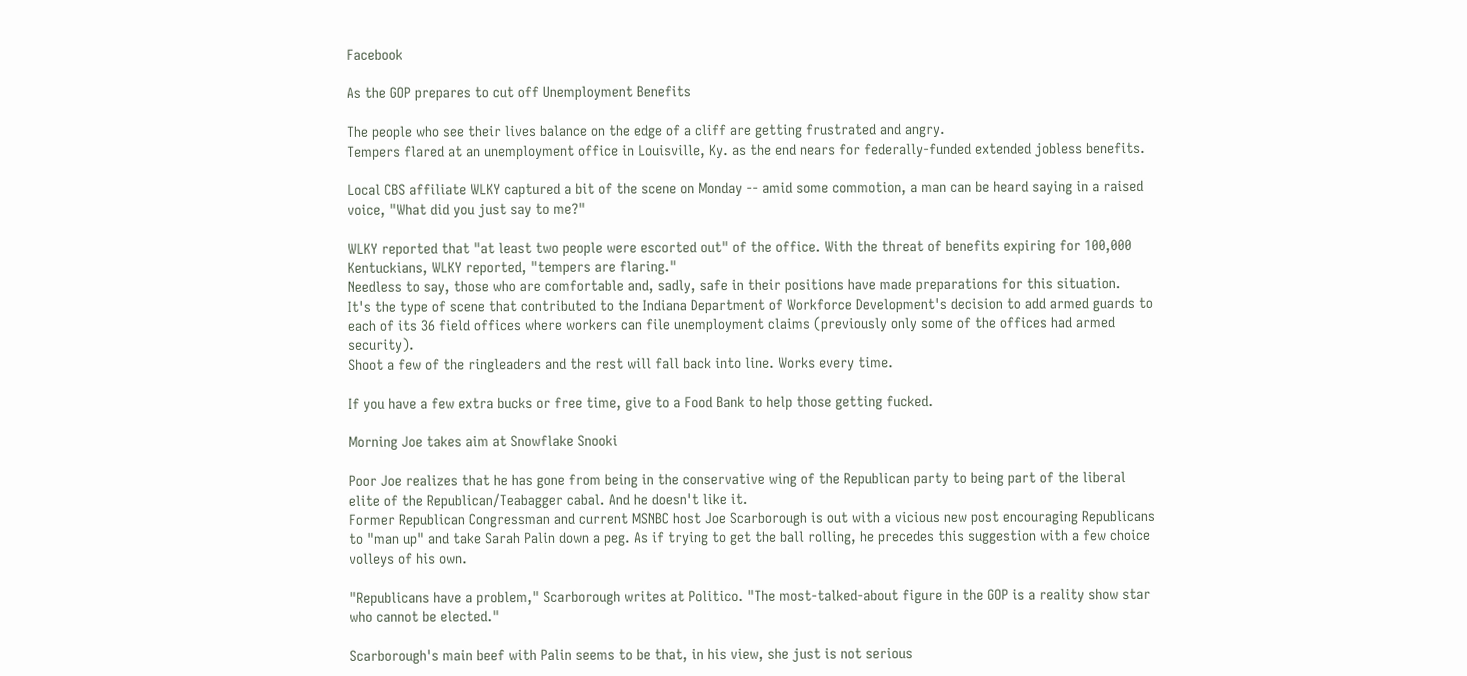Facebook

As the GOP prepares to cut off Unemployment Benefits

The people who see their lives balance on the edge of a cliff are getting frustrated and angry.
Tempers flared at an unemployment office in Louisville, Ky. as the end nears for federally-funded extended jobless benefits.

Local CBS affiliate WLKY captured a bit of the scene on Monday -- amid some commotion, a man can be heard saying in a raised voice, "What did you just say to me?"

WLKY reported that "at least two people were escorted out" of the office. With the threat of benefits expiring for 100,000 Kentuckians, WLKY reported, "tempers are flaring."
Needless to say, those who are comfortable and, sadly, safe in their positions have made preparations for this situation.
It's the type of scene that contributed to the Indiana Department of Workforce Development's decision to add armed guards to each of its 36 field offices where workers can file unemployment claims (previously only some of the offices had armed security).
Shoot a few of the ringleaders and the rest will fall back into line. Works every time.

If you have a few extra bucks or free time, give to a Food Bank to help those getting fucked.

Morning Joe takes aim at Snowflake Snooki

Poor Joe realizes that he has gone from being in the conservative wing of the Republican party to being part of the liberal elite of the Republican/Teabagger cabal. And he doesn't like it.
Former Republican Congressman and current MSNBC host Joe Scarborough is out with a vicious new post encouraging Republicans to "man up" and take Sarah Palin down a peg. As if trying to get the ball rolling, he precedes this suggestion with a few choice volleys of his own.

"Republicans have a problem," Scarborough writes at Politico. "The most-talked-about figure in the GOP is a reality show star who cannot be elected."

Scarborough's main beef with Palin seems to be that, in his view, she just is not serious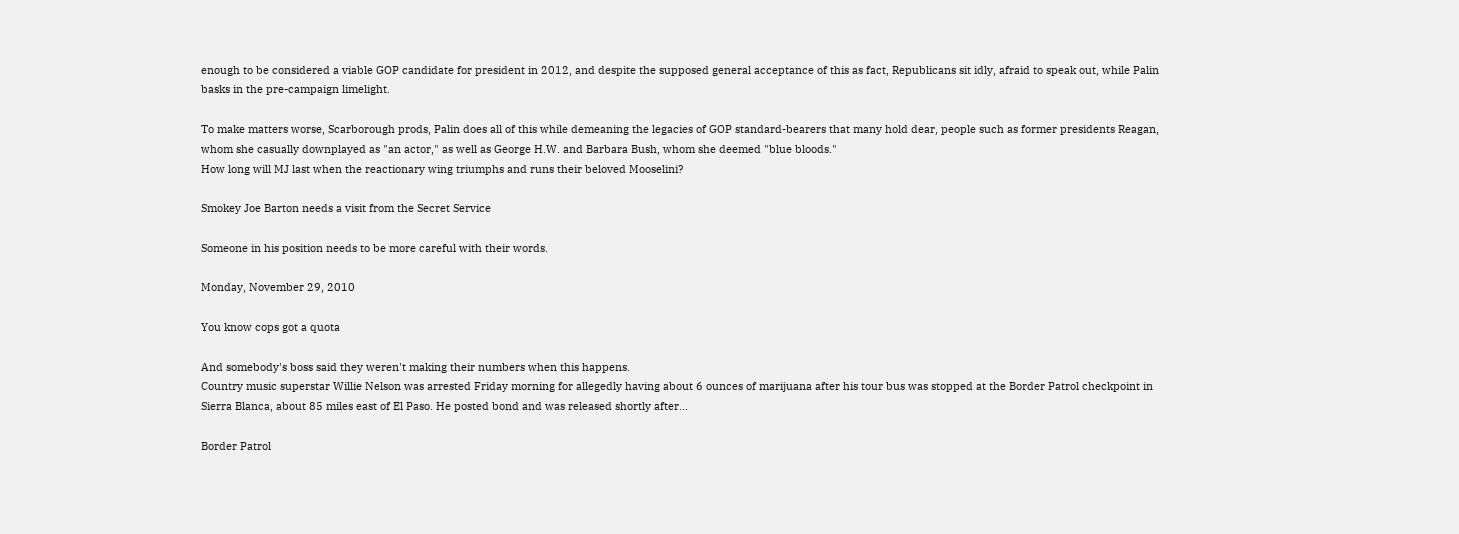enough to be considered a viable GOP candidate for president in 2012, and despite the supposed general acceptance of this as fact, Republicans sit idly, afraid to speak out, while Palin basks in the pre-campaign limelight.

To make matters worse, Scarborough prods, Palin does all of this while demeaning the legacies of GOP standard-bearers that many hold dear, people such as former presidents Reagan, whom she casually downplayed as "an actor," as well as George H.W. and Barbara Bush, whom she deemed "blue bloods."
How long will MJ last when the reactionary wing triumphs and runs their beloved Mooselini?

Smokey Joe Barton needs a visit from the Secret Service

Someone in his position needs to be more careful with their words.

Monday, November 29, 2010

You know cops got a quota

And somebody's boss said they weren't making their numbers when this happens.
Country music superstar Willie Nelson was arrested Friday morning for allegedly having about 6 ounces of marijuana after his tour bus was stopped at the Border Patrol checkpoint in Sierra Blanca, about 85 miles east of El Paso. He posted bond and was released shortly after...

Border Patrol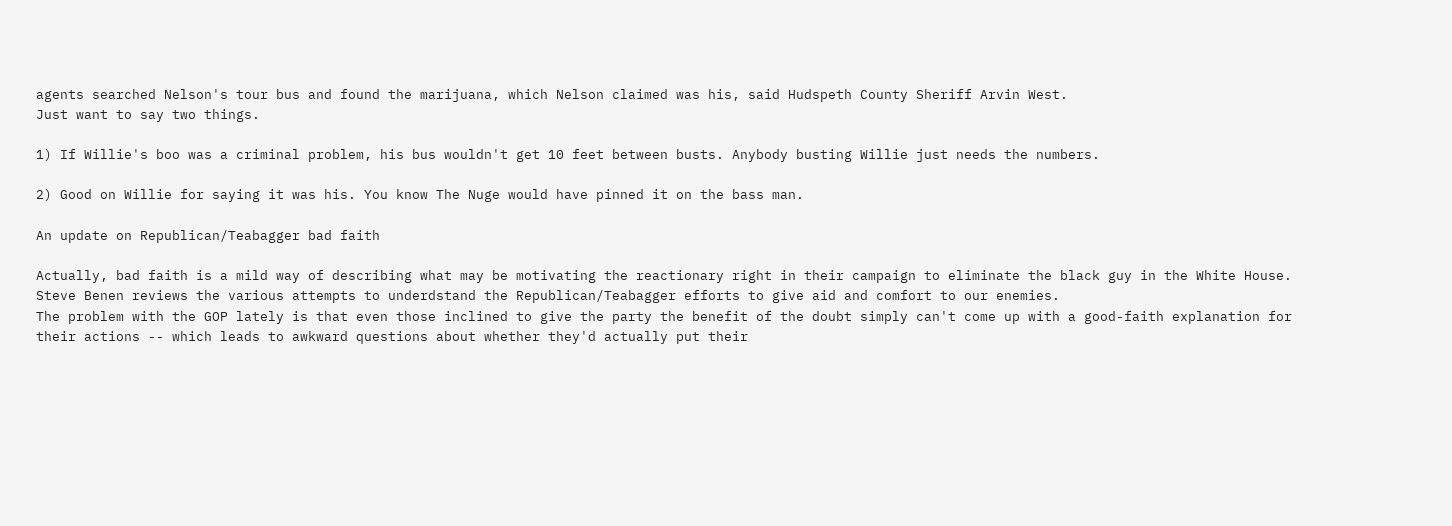agents searched Nelson's tour bus and found the marijuana, which Nelson claimed was his, said Hudspeth County Sheriff Arvin West.
Just want to say two things.

1) If Willie's boo was a criminal problem, his bus wouldn't get 10 feet between busts. Anybody busting Willie just needs the numbers.

2) Good on Willie for saying it was his. You know The Nuge would have pinned it on the bass man.

An update on Republican/Teabagger bad faith

Actually, bad faith is a mild way of describing what may be motivating the reactionary right in their campaign to eliminate the black guy in the White House. Steve Benen reviews the various attempts to underdstand the Republican/Teabagger efforts to give aid and comfort to our enemies.
The problem with the GOP lately is that even those inclined to give the party the benefit of the doubt simply can't come up with a good-faith explanation for their actions -- which leads to awkward questions about whether they'd actually put their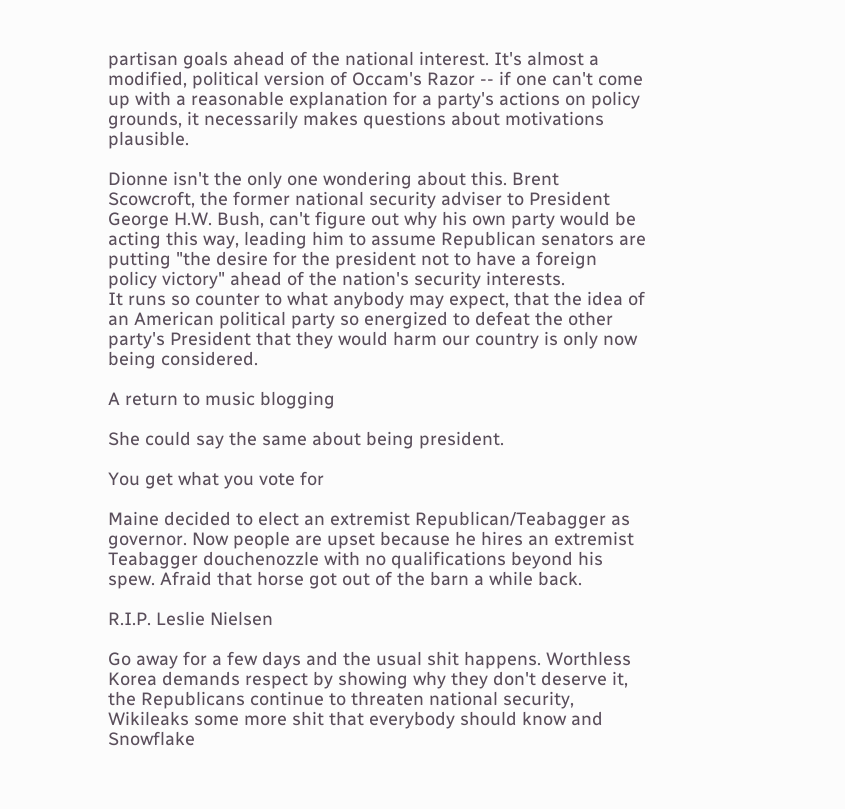partisan goals ahead of the national interest. It's almost a modified, political version of Occam's Razor -- if one can't come up with a reasonable explanation for a party's actions on policy grounds, it necessarily makes questions about motivations plausible.

Dionne isn't the only one wondering about this. Brent Scowcroft, the former national security adviser to President George H.W. Bush, can't figure out why his own party would be acting this way, leading him to assume Republican senators are putting "the desire for the president not to have a foreign policy victory" ahead of the nation's security interests.
It runs so counter to what anybody may expect, that the idea of an American political party so energized to defeat the other party's President that they would harm our country is only now being considered.

A return to music blogging

She could say the same about being president.

You get what you vote for

Maine decided to elect an extremist Republican/Teabagger as governor. Now people are upset because he hires an extremist Teabagger douchenozzle with no qualifications beyond his spew. Afraid that horse got out of the barn a while back.

R.I.P. Leslie Nielsen

Go away for a few days and the usual shit happens. Worthless Korea demands respect by showing why they don't deserve it, the Republicans continue to threaten national security, Wikileaks some more shit that everybody should know and Snowflake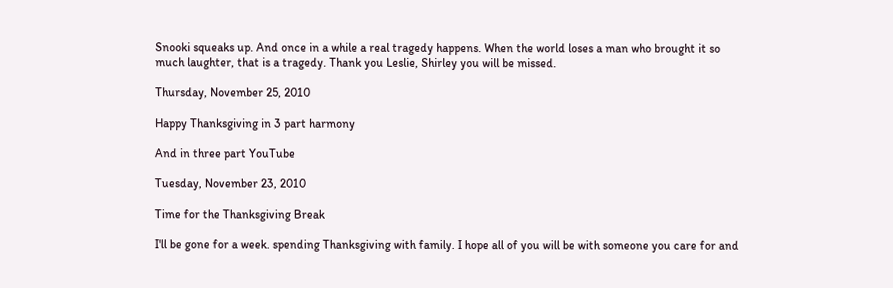Snooki squeaks up. And once in a while a real tragedy happens. When the world loses a man who brought it so much laughter, that is a tragedy. Thank you Leslie, Shirley you will be missed.

Thursday, November 25, 2010

Happy Thanksgiving in 3 part harmony

And in three part YouTube

Tuesday, November 23, 2010

Time for the Thanksgiving Break

I'll be gone for a week. spending Thanksgiving with family. I hope all of you will be with someone you care for and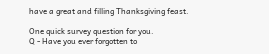have a great and filling Thanksgiving feast.

One quick survey question for you.
Q - Have you ever forgotten to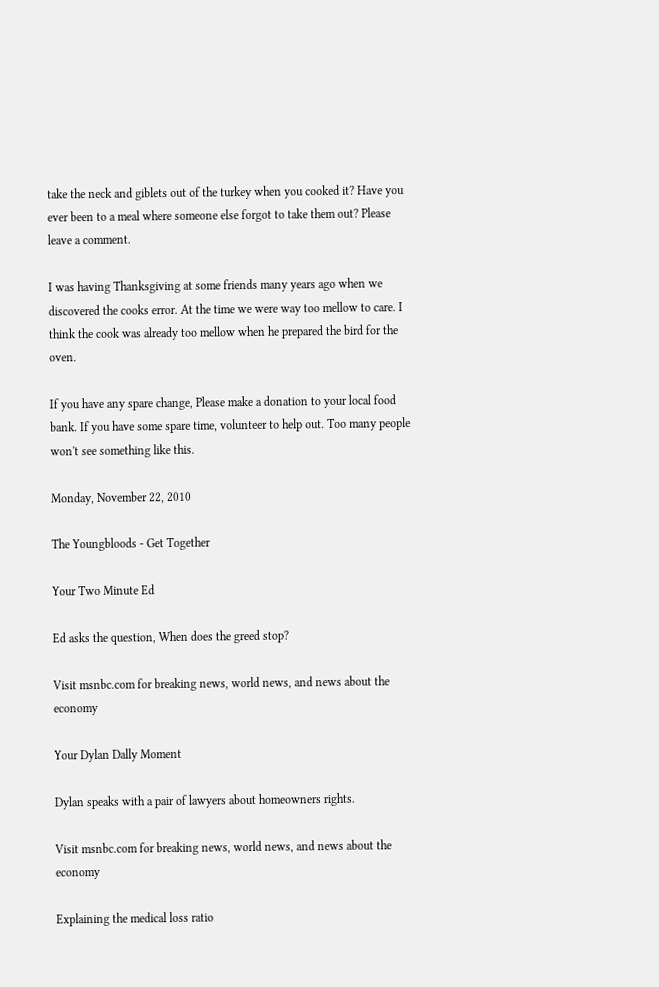take the neck and giblets out of the turkey when you cooked it? Have you ever been to a meal where someone else forgot to take them out? Please leave a comment.

I was having Thanksgiving at some friends many years ago when we discovered the cooks error. At the time we were way too mellow to care. I think the cook was already too mellow when he prepared the bird for the oven.

If you have any spare change, Please make a donation to your local food bank. If you have some spare time, volunteer to help out. Too many people won't see something like this.

Monday, November 22, 2010

The Youngbloods - Get Together

Your Two Minute Ed

Ed asks the question, When does the greed stop?

Visit msnbc.com for breaking news, world news, and news about the economy

Your Dylan Dally Moment

Dylan speaks with a pair of lawyers about homeowners rights.

Visit msnbc.com for breaking news, world news, and news about the economy

Explaining the medical loss ratio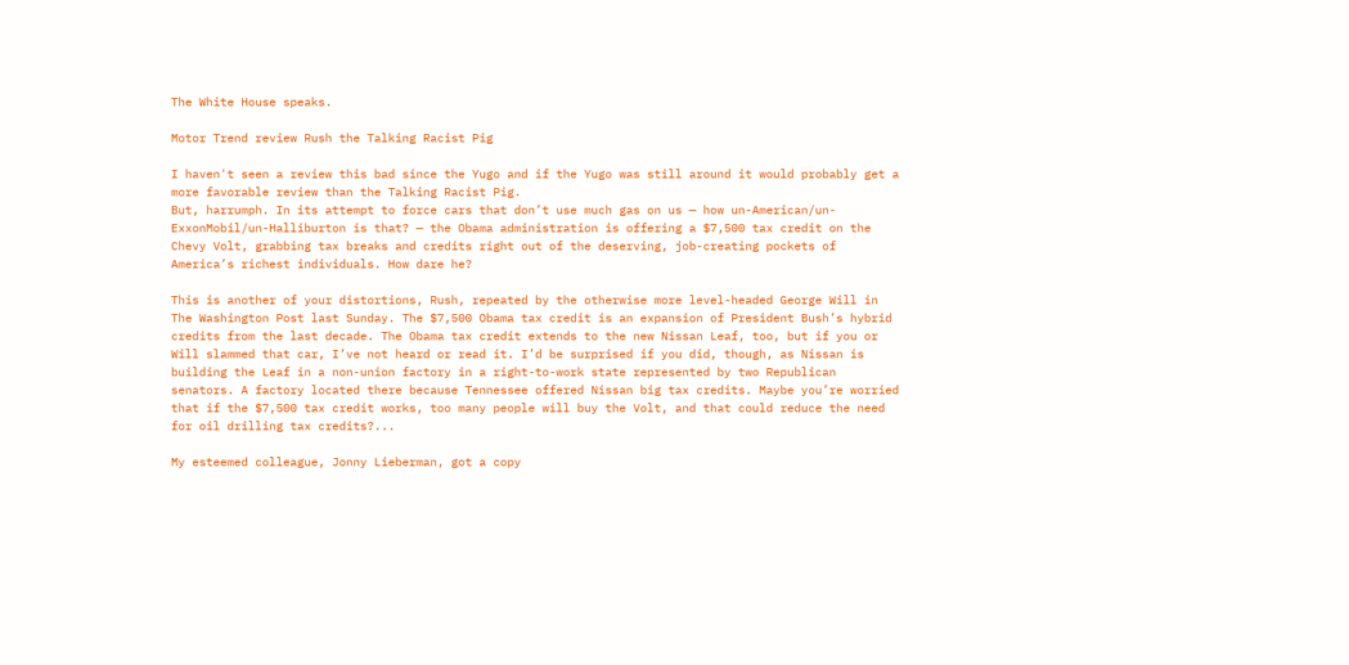The White House speaks.

Motor Trend review Rush the Talking Racist Pig

I haven't seen a review this bad since the Yugo and if the Yugo was still around it would probably get a more favorable review than the Talking Racist Pig.
But, harrumph. In its attempt to force cars that don’t use much gas on us — how un-American/un-ExxonMobil/un-Halliburton is that? — the Obama administration is offering a $7,500 tax credit on the Chevy Volt, grabbing tax breaks and credits right out of the deserving, job-creating pockets of America’s richest individuals. How dare he?

This is another of your distortions, Rush, repeated by the otherwise more level-headed George Will in The Washington Post last Sunday. The $7,500 Obama tax credit is an expansion of President Bush’s hybrid credits from the last decade. The Obama tax credit extends to the new Nissan Leaf, too, but if you or Will slammed that car, I’ve not heard or read it. I’d be surprised if you did, though, as Nissan is building the Leaf in a non-union factory in a right-to-work state represented by two Republican senators. A factory located there because Tennessee offered Nissan big tax credits. Maybe you’re worried that if the $7,500 tax credit works, too many people will buy the Volt, and that could reduce the need for oil drilling tax credits?...

My esteemed colleague, Jonny Lieberman, got a copy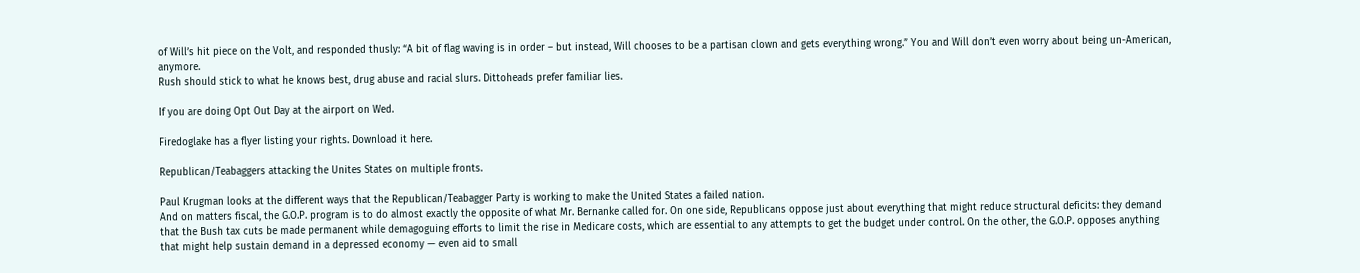of Will’s hit piece on the Volt, and responded thusly: “A bit of flag waving is in order – but instead, Will chooses to be a partisan clown and gets everything wrong.” You and Will don’t even worry about being un-American, anymore.
Rush should stick to what he knows best, drug abuse and racial slurs. Dittoheads prefer familiar lies.

If you are doing Opt Out Day at the airport on Wed.

Firedoglake has a flyer listing your rights. Download it here.

Republican/Teabaggers attacking the Unites States on multiple fronts.

Paul Krugman looks at the different ways that the Republican/Teabagger Party is working to make the United States a failed nation.
And on matters fiscal, the G.O.P. program is to do almost exactly the opposite of what Mr. Bernanke called for. On one side, Republicans oppose just about everything that might reduce structural deficits: they demand that the Bush tax cuts be made permanent while demagoguing efforts to limit the rise in Medicare costs, which are essential to any attempts to get the budget under control. On the other, the G.O.P. opposes anything that might help sustain demand in a depressed economy — even aid to small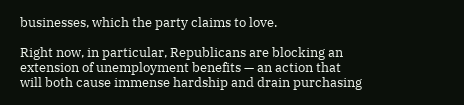businesses, which the party claims to love.

Right now, in particular, Republicans are blocking an extension of unemployment benefits — an action that will both cause immense hardship and drain purchasing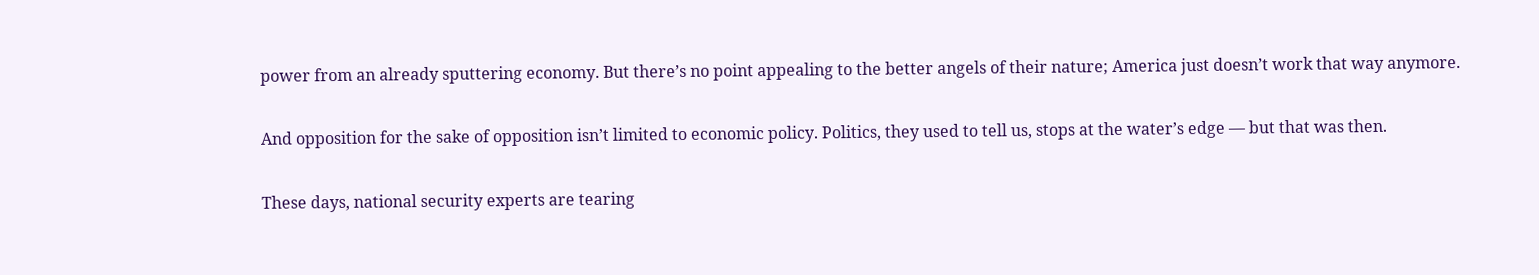power from an already sputtering economy. But there’s no point appealing to the better angels of their nature; America just doesn’t work that way anymore.

And opposition for the sake of opposition isn’t limited to economic policy. Politics, they used to tell us, stops at the water’s edge — but that was then.

These days, national security experts are tearing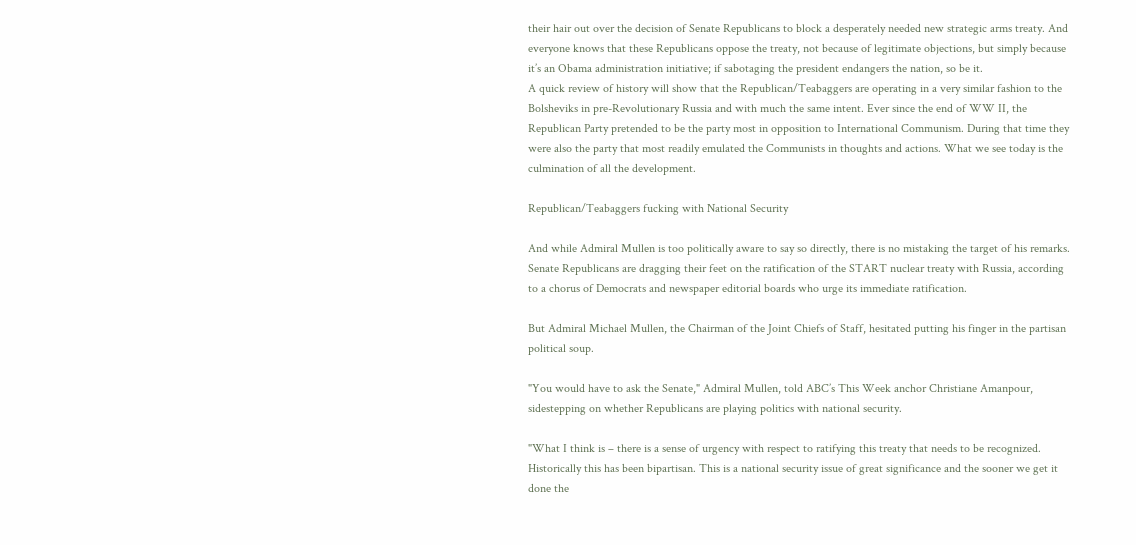their hair out over the decision of Senate Republicans to block a desperately needed new strategic arms treaty. And everyone knows that these Republicans oppose the treaty, not because of legitimate objections, but simply because it’s an Obama administration initiative; if sabotaging the president endangers the nation, so be it.
A quick review of history will show that the Republican/Teabaggers are operating in a very similar fashion to the Bolsheviks in pre-Revolutionary Russia and with much the same intent. Ever since the end of WW II, the Republican Party pretended to be the party most in opposition to International Communism. During that time they were also the party that most readily emulated the Communists in thoughts and actions. What we see today is the culmination of all the development.

Republican/Teabaggers fucking with National Security

And while Admiral Mullen is too politically aware to say so directly, there is no mistaking the target of his remarks.
Senate Republicans are dragging their feet on the ratification of the START nuclear treaty with Russia, according to a chorus of Democrats and newspaper editorial boards who urge its immediate ratification.

But Admiral Michael Mullen, the Chairman of the Joint Chiefs of Staff, hesitated putting his finger in the partisan political soup.

"You would have to ask the Senate," Admiral Mullen, told ABC’s This Week anchor Christiane Amanpour, sidestepping on whether Republicans are playing politics with national security.

"What I think is – there is a sense of urgency with respect to ratifying this treaty that needs to be recognized. Historically this has been bipartisan. This is a national security issue of great significance and the sooner we get it done the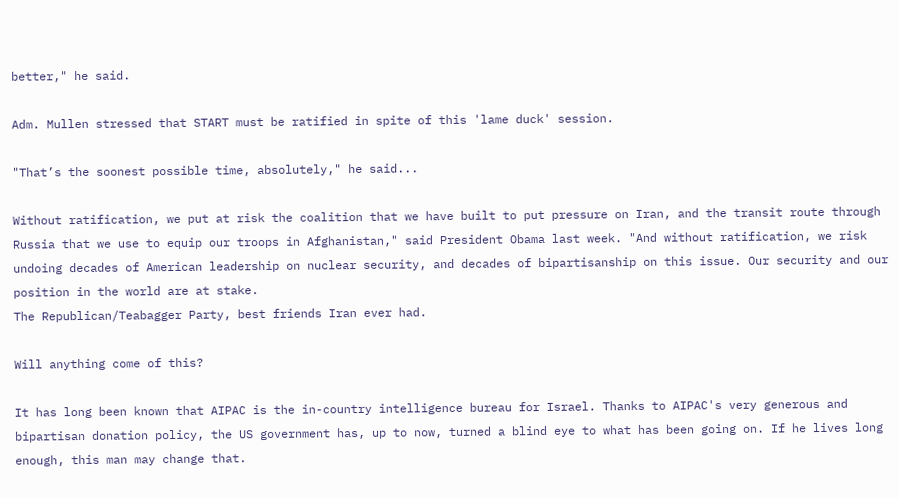better," he said.

Adm. Mullen stressed that START must be ratified in spite of this 'lame duck' session.

"That’s the soonest possible time, absolutely," he said...

Without ratification, we put at risk the coalition that we have built to put pressure on Iran, and the transit route through Russia that we use to equip our troops in Afghanistan," said President Obama last week. "And without ratification, we risk undoing decades of American leadership on nuclear security, and decades of bipartisanship on this issue. Our security and our position in the world are at stake.
The Republican/Teabagger Party, best friends Iran ever had.

Will anything come of this?

It has long been known that AIPAC is the in-country intelligence bureau for Israel. Thanks to AIPAC's very generous and bipartisan donation policy, the US government has, up to now, turned a blind eye to what has been going on. If he lives long enough, this man may change that.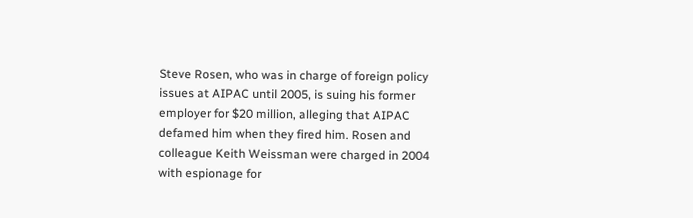Steve Rosen, who was in charge of foreign policy issues at AIPAC until 2005, is suing his former employer for $20 million, alleging that AIPAC defamed him when they fired him. Rosen and colleague Keith Weissman were charged in 2004 with espionage for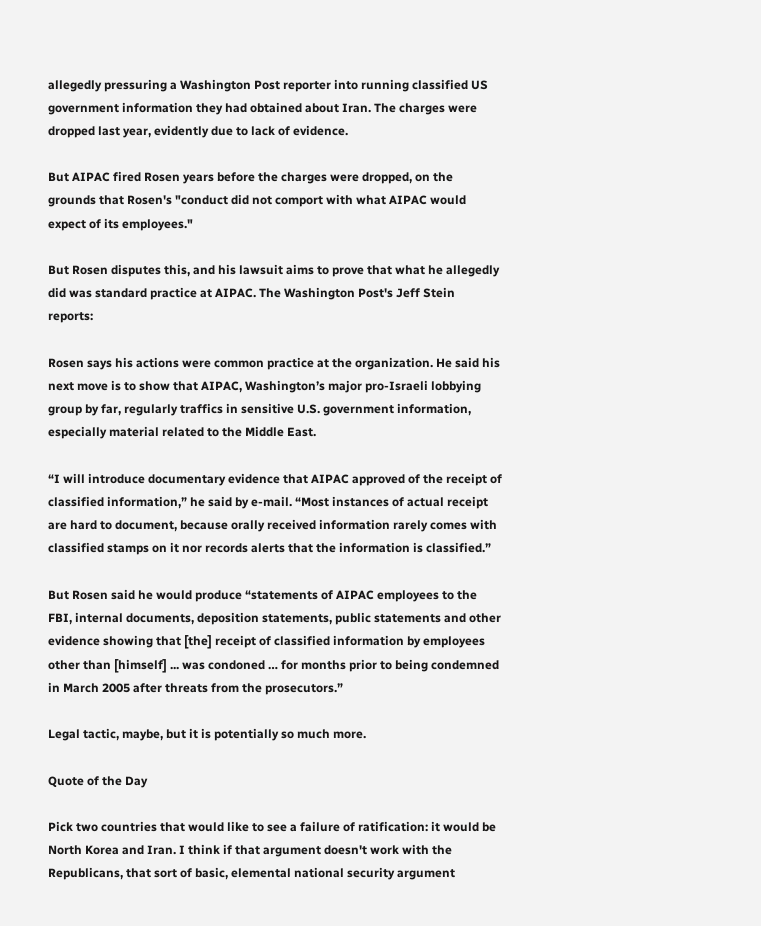allegedly pressuring a Washington Post reporter into running classified US government information they had obtained about Iran. The charges were dropped last year, evidently due to lack of evidence.

But AIPAC fired Rosen years before the charges were dropped, on the grounds that Rosen's "conduct did not comport with what AIPAC would expect of its employees."

But Rosen disputes this, and his lawsuit aims to prove that what he allegedly did was standard practice at AIPAC. The Washington Post's Jeff Stein reports:

Rosen says his actions were common practice at the organization. He said his next move is to show that AIPAC, Washington’s major pro-Israeli lobbying group by far, regularly traffics in sensitive U.S. government information, especially material related to the Middle East.

“I will introduce documentary evidence that AIPAC approved of the receipt of classified information,” he said by e-mail. “Most instances of actual receipt are hard to document, because orally received information rarely comes with classified stamps on it nor records alerts that the information is classified.”

But Rosen said he would produce “statements of AIPAC employees to the FBI, internal documents, deposition statements, public statements and other evidence showing that [the] receipt of classified information by employees other than [himself] ... was condoned … for months prior to being condemned in March 2005 after threats from the prosecutors.”

Legal tactic, maybe, but it is potentially so much more.

Quote of the Day

Pick two countries that would like to see a failure of ratification: it would be North Korea and Iran. I think if that argument doesn't work with the Republicans, that sort of basic, elemental national security argument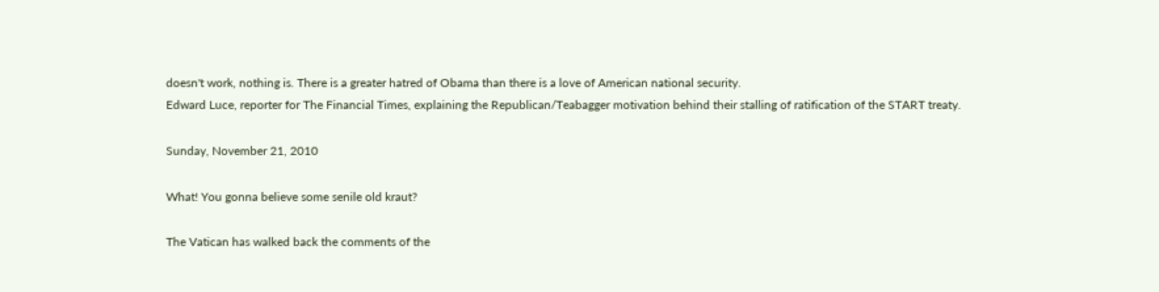doesn't work, nothing is. There is a greater hatred of Obama than there is a love of American national security.
Edward Luce, reporter for The Financial Times, explaining the Republican/Teabagger motivation behind their stalling of ratification of the START treaty.

Sunday, November 21, 2010

What! You gonna believe some senile old kraut?

The Vatican has walked back the comments of the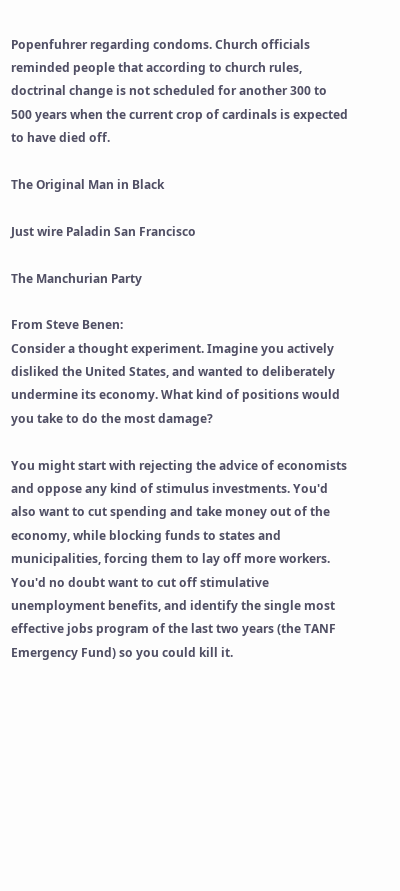Popenfuhrer regarding condoms. Church officials reminded people that according to church rules, doctrinal change is not scheduled for another 300 to 500 years when the current crop of cardinals is expected to have died off.

The Original Man in Black

Just wire Paladin San Francisco

The Manchurian Party

From Steve Benen:
Consider a thought experiment. Imagine you actively disliked the United States, and wanted to deliberately undermine its economy. What kind of positions would you take to do the most damage?

You might start with rejecting the advice of economists and oppose any kind of stimulus investments. You'd also want to cut spending and take money out of the economy, while blocking funds to states and municipalities, forcing them to lay off more workers. You'd no doubt want to cut off stimulative unemployment benefits, and identify the single most effective jobs program of the last two years (the TANF Emergency Fund) so you could kill it.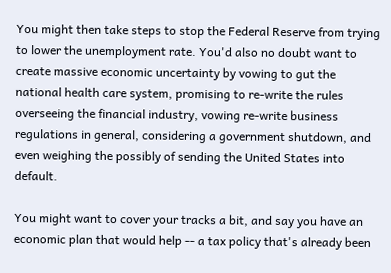You might then take steps to stop the Federal Reserve from trying to lower the unemployment rate. You'd also no doubt want to create massive economic uncertainty by vowing to gut the national health care system, promising to re-write the rules overseeing the financial industry, vowing re-write business regulations in general, considering a government shutdown, and even weighing the possibly of sending the United States into default.

You might want to cover your tracks a bit, and say you have an economic plan that would help -- a tax policy that's already been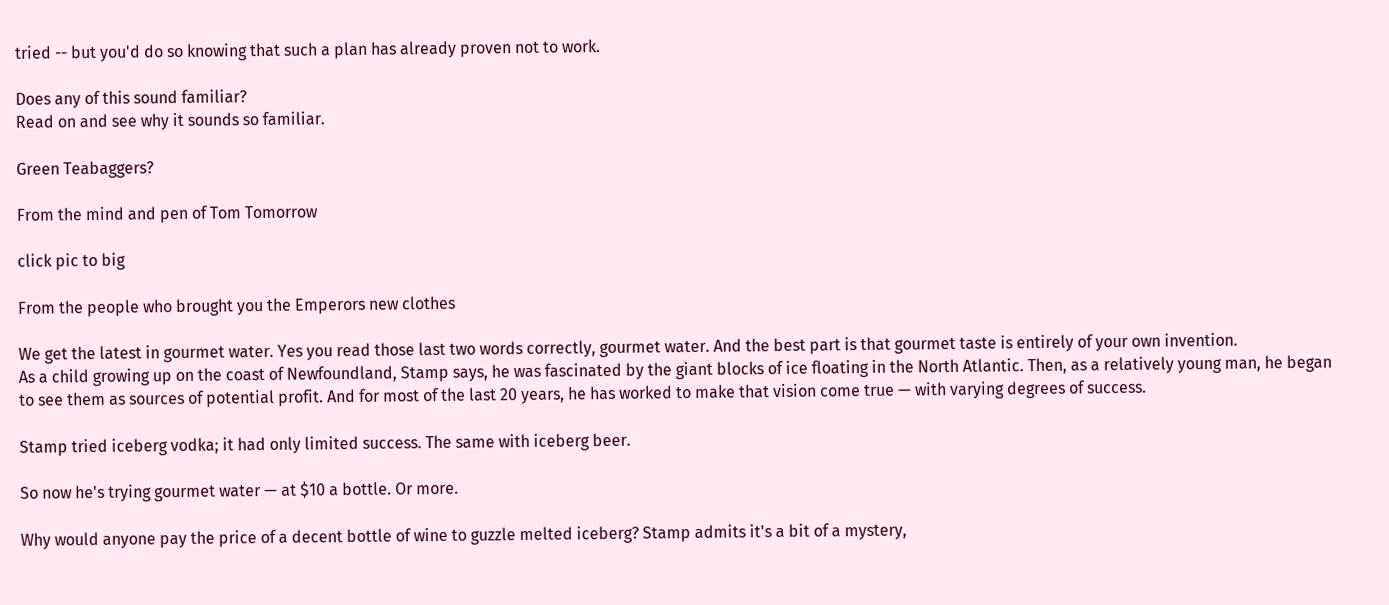tried -- but you'd do so knowing that such a plan has already proven not to work.

Does any of this sound familiar?
Read on and see why it sounds so familiar.

Green Teabaggers?

From the mind and pen of Tom Tomorrow

click pic to big

From the people who brought you the Emperors new clothes

We get the latest in gourmet water. Yes you read those last two words correctly, gourmet water. And the best part is that gourmet taste is entirely of your own invention.
As a child growing up on the coast of Newfoundland, Stamp says, he was fascinated by the giant blocks of ice floating in the North Atlantic. Then, as a relatively young man, he began to see them as sources of potential profit. And for most of the last 20 years, he has worked to make that vision come true — with varying degrees of success.

Stamp tried iceberg vodka; it had only limited success. The same with iceberg beer.

So now he's trying gourmet water — at $10 a bottle. Or more.

Why would anyone pay the price of a decent bottle of wine to guzzle melted iceberg? Stamp admits it's a bit of a mystery,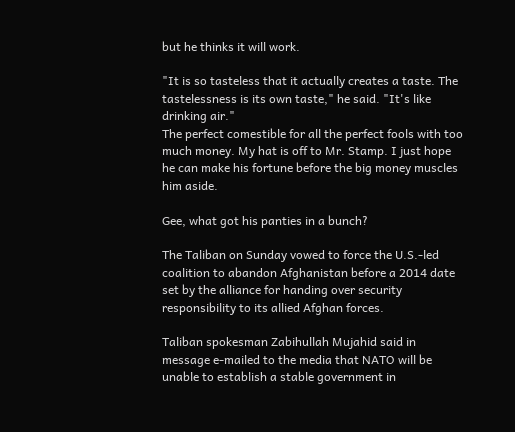but he thinks it will work.

"It is so tasteless that it actually creates a taste. The tastelessness is its own taste," he said. "It's like drinking air."
The perfect comestible for all the perfect fools with too much money. My hat is off to Mr. Stamp. I just hope he can make his fortune before the big money muscles him aside.

Gee, what got his panties in a bunch?

The Taliban on Sunday vowed to force the U.S.-led coalition to abandon Afghanistan before a 2014 date set by the alliance for handing over security responsibility to its allied Afghan forces.

Taliban spokesman Zabihullah Mujahid said in message e-mailed to the media that NATO will be unable to establish a stable government in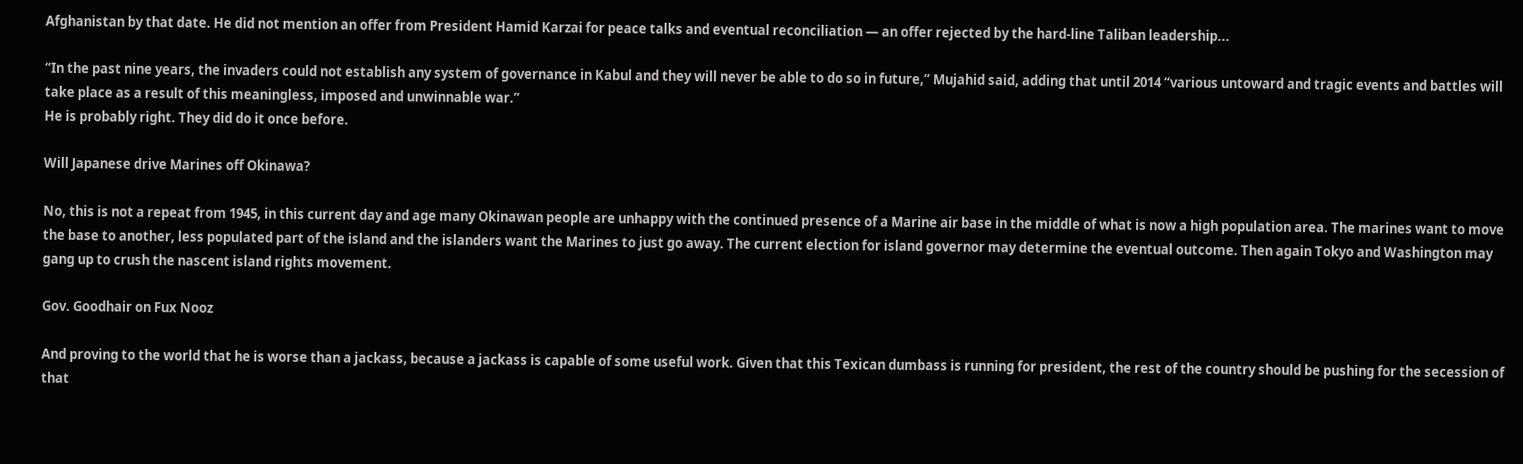Afghanistan by that date. He did not mention an offer from President Hamid Karzai for peace talks and eventual reconciliation — an offer rejected by the hard-line Taliban leadership...

“In the past nine years, the invaders could not establish any system of governance in Kabul and they will never be able to do so in future,” Mujahid said, adding that until 2014 “various untoward and tragic events and battles will take place as a result of this meaningless, imposed and unwinnable war.”
He is probably right. They did do it once before.

Will Japanese drive Marines off Okinawa?

No, this is not a repeat from 1945, in this current day and age many Okinawan people are unhappy with the continued presence of a Marine air base in the middle of what is now a high population area. The marines want to move the base to another, less populated part of the island and the islanders want the Marines to just go away. The current election for island governor may determine the eventual outcome. Then again Tokyo and Washington may gang up to crush the nascent island rights movement.

Gov. Goodhair on Fux Nooz

And proving to the world that he is worse than a jackass, because a jackass is capable of some useful work. Given that this Texican dumbass is running for president, the rest of the country should be pushing for the secession of that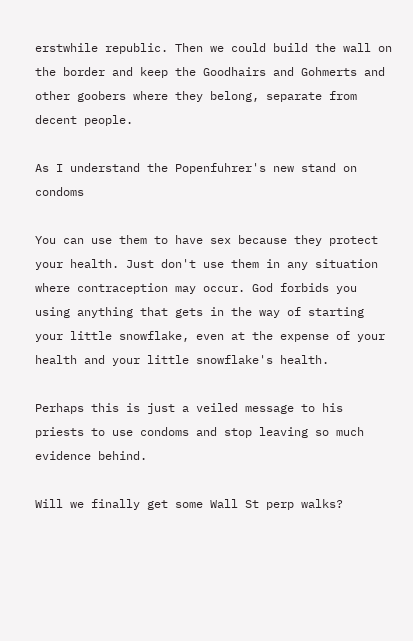erstwhile republic. Then we could build the wall on the border and keep the Goodhairs and Gohmerts and other goobers where they belong, separate from decent people.

As I understand the Popenfuhrer's new stand on condoms

You can use them to have sex because they protect your health. Just don't use them in any situation where contraception may occur. God forbids you using anything that gets in the way of starting your little snowflake, even at the expense of your health and your little snowflake's health.

Perhaps this is just a veiled message to his priests to use condoms and stop leaving so much evidence behind.

Will we finally get some Wall St perp walks?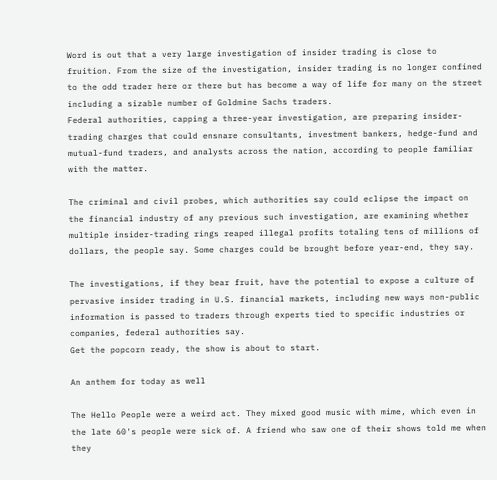Word is out that a very large investigation of insider trading is close to fruition. From the size of the investigation, insider trading is no longer confined to the odd trader here or there but has become a way of life for many on the street including a sizable number of Goldmine Sachs traders.
Federal authorities, capping a three-year investigation, are preparing insider-trading charges that could ensnare consultants, investment bankers, hedge-fund and mutual-fund traders, and analysts across the nation, according to people familiar with the matter.

The criminal and civil probes, which authorities say could eclipse the impact on the financial industry of any previous such investigation, are examining whether multiple insider-trading rings reaped illegal profits totaling tens of millions of dollars, the people say. Some charges could be brought before year-end, they say.

The investigations, if they bear fruit, have the potential to expose a culture of pervasive insider trading in U.S. financial markets, including new ways non-public information is passed to traders through experts tied to specific industries or companies, federal authorities say.
Get the popcorn ready, the show is about to start.

An anthem for today as well

The Hello People were a weird act. They mixed good music with mime, which even in the late 60's people were sick of. A friend who saw one of their shows told me when they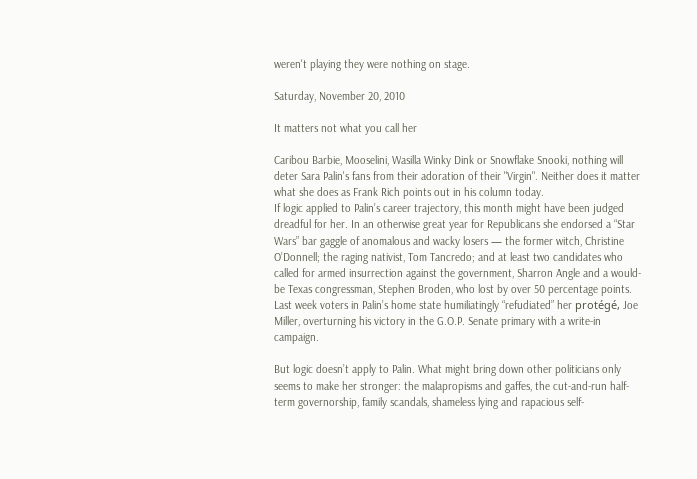weren't playing they were nothing on stage.

Saturday, November 20, 2010

It matters not what you call her

Caribou Barbie, Mooselini, Wasilla Winky Dink or Snowflake Snooki, nothing will deter Sara Palin's fans from their adoration of their "Virgin". Neither does it matter what she does as Frank Rich points out in his column today.
If logic applied to Palin’s career trajectory, this month might have been judged dreadful for her. In an otherwise great year for Republicans she endorsed a “Star Wars” bar gaggle of anomalous and wacky losers — the former witch, Christine O’Donnell; the raging nativist, Tom Tancredo; and at least two candidates who called for armed insurrection against the government, Sharron Angle and a would-be Texas congressman, Stephen Broden, who lost by over 50 percentage points. Last week voters in Palin’s home state humiliatingly “refudiated” her protégé, Joe Miller, overturning his victory in the G.O.P. Senate primary with a write-in campaign.

But logic doesn’t apply to Palin. What might bring down other politicians only seems to make her stronger: the malapropisms and gaffes, the cut-and-run half-term governorship, family scandals, shameless lying and rapacious self-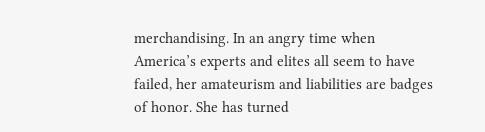merchandising. In an angry time when America’s experts and elites all seem to have failed, her amateurism and liabilities are badges of honor. She has turned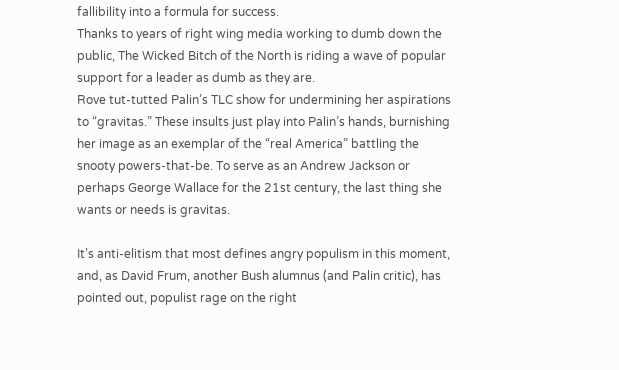fallibility into a formula for success.
Thanks to years of right wing media working to dumb down the public, The Wicked Bitch of the North is riding a wave of popular support for a leader as dumb as they are.
Rove tut-tutted Palin’s TLC show for undermining her aspirations to “gravitas.” These insults just play into Palin’s hands, burnishing her image as an exemplar of the “real America” battling the snooty powers-that-be. To serve as an Andrew Jackson or perhaps George Wallace for the 21st century, the last thing she wants or needs is gravitas.

It’s anti-elitism that most defines angry populism in this moment, and, as David Frum, another Bush alumnus (and Palin critic), has pointed out, populist rage on the right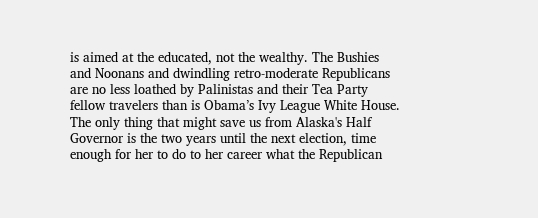is aimed at the educated, not the wealthy. The Bushies and Noonans and dwindling retro-moderate Republicans are no less loathed by Palinistas and their Tea Party fellow travelers than is Obama’s Ivy League White House.
The only thing that might save us from Alaska's Half Governor is the two years until the next election, time enough for her to do to her career what the Republican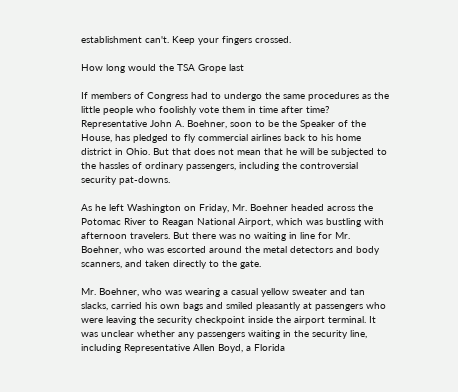establishment can't. Keep your fingers crossed.

How long would the TSA Grope last

If members of Congress had to undergo the same procedures as the little people who foolishly vote them in time after time?
Representative John A. Boehner, soon to be the Speaker of the House, has pledged to fly commercial airlines back to his home district in Ohio. But that does not mean that he will be subjected to the hassles of ordinary passengers, including the controversial security pat-downs.

As he left Washington on Friday, Mr. Boehner headed across the Potomac River to Reagan National Airport, which was bustling with afternoon travelers. But there was no waiting in line for Mr. Boehner, who was escorted around the metal detectors and body scanners, and taken directly to the gate.

Mr. Boehner, who was wearing a casual yellow sweater and tan slacks, carried his own bags and smiled pleasantly at passengers who were leaving the security checkpoint inside the airport terminal. It was unclear whether any passengers waiting in the security line, including Representative Allen Boyd, a Florida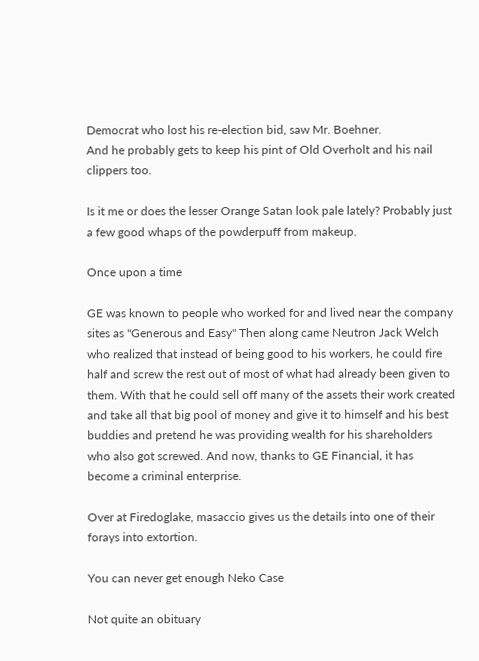Democrat who lost his re-election bid, saw Mr. Boehner.
And he probably gets to keep his pint of Old Overholt and his nail clippers too.

Is it me or does the lesser Orange Satan look pale lately? Probably just a few good whaps of the powderpuff from makeup.

Once upon a time

GE was known to people who worked for and lived near the company sites as "Generous and Easy" Then along came Neutron Jack Welch who realized that instead of being good to his workers, he could fire half and screw the rest out of most of what had already been given to them. With that he could sell off many of the assets their work created and take all that big pool of money and give it to himself and his best buddies and pretend he was providing wealth for his shareholders who also got screwed. And now, thanks to GE Financial, it has become a criminal enterprise.

Over at Firedoglake, masaccio gives us the details into one of their forays into extortion.

You can never get enough Neko Case

Not quite an obituary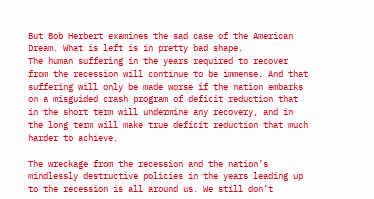But Bob Herbert examines the sad case of the American Dream. What is left is in pretty bad shape.
The human suffering in the years required to recover from the recession will continue to be immense. And that suffering will only be made worse if the nation embarks on a misguided crash program of deficit reduction that in the short term will undermine any recovery, and in the long term will make true deficit reduction that much harder to achieve.

The wreckage from the recession and the nation’s mindlessly destructive policies in the years leading up to the recession is all around us. We still don’t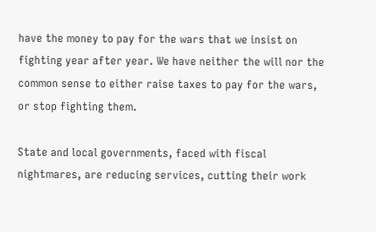have the money to pay for the wars that we insist on fighting year after year. We have neither the will nor the common sense to either raise taxes to pay for the wars, or stop fighting them.

State and local governments, faced with fiscal nightmares, are reducing services, cutting their work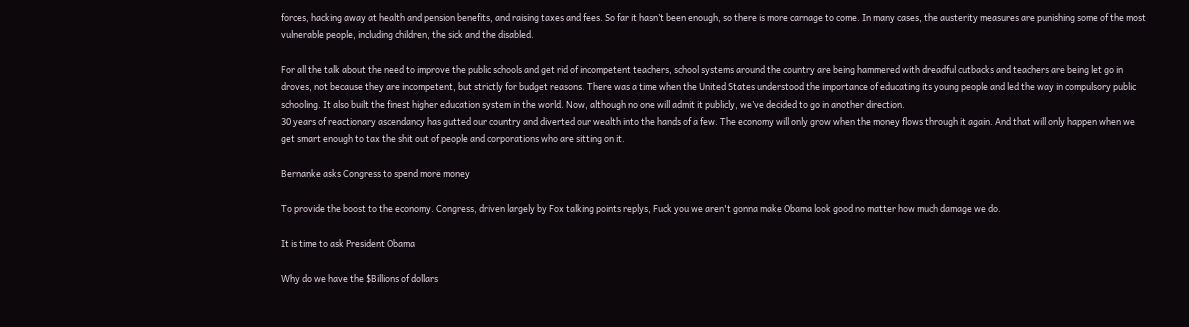forces, hacking away at health and pension benefits, and raising taxes and fees. So far it hasn’t been enough, so there is more carnage to come. In many cases, the austerity measures are punishing some of the most vulnerable people, including children, the sick and the disabled.

For all the talk about the need to improve the public schools and get rid of incompetent teachers, school systems around the country are being hammered with dreadful cutbacks and teachers are being let go in droves, not because they are incompetent, but strictly for budget reasons. There was a time when the United States understood the importance of educating its young people and led the way in compulsory public schooling. It also built the finest higher education system in the world. Now, although no one will admit it publicly, we’ve decided to go in another direction.
30 years of reactionary ascendancy has gutted our country and diverted our wealth into the hands of a few. The economy will only grow when the money flows through it again. And that will only happen when we get smart enough to tax the shit out of people and corporations who are sitting on it.

Bernanke asks Congress to spend more money

To provide the boost to the economy. Congress, driven largely by Fox talking points replys, Fuck you we aren't gonna make Obama look good no matter how much damage we do.

It is time to ask President Obama

Why do we have the $Billions of dollars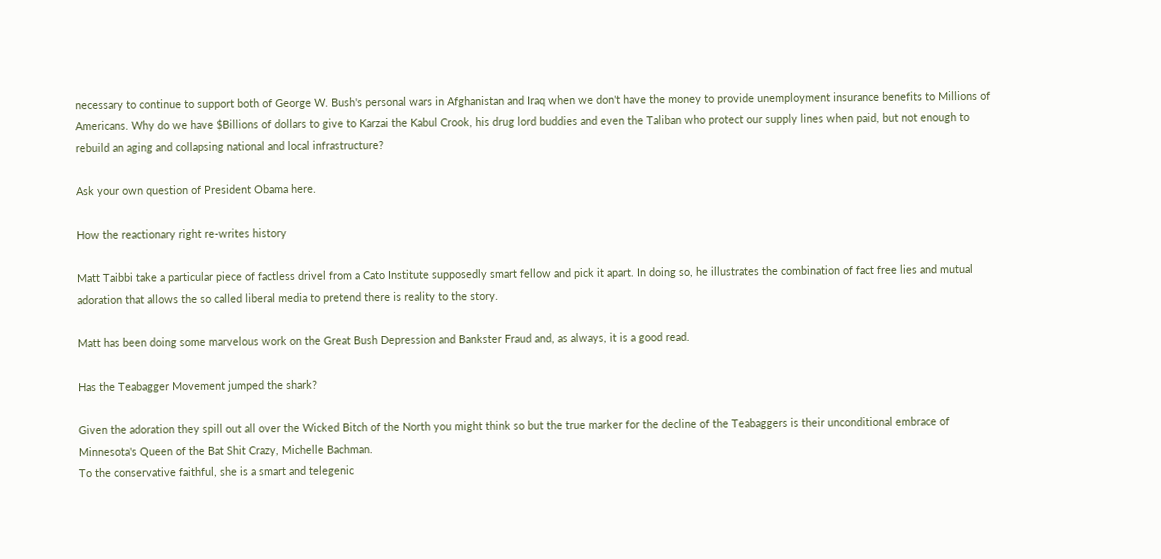necessary to continue to support both of George W. Bush's personal wars in Afghanistan and Iraq when we don't have the money to provide unemployment insurance benefits to Millions of Americans. Why do we have $Billions of dollars to give to Karzai the Kabul Crook, his drug lord buddies and even the Taliban who protect our supply lines when paid, but not enough to rebuild an aging and collapsing national and local infrastructure?

Ask your own question of President Obama here.

How the reactionary right re-writes history

Matt Taibbi take a particular piece of factless drivel from a Cato Institute supposedly smart fellow and pick it apart. In doing so, he illustrates the combination of fact free lies and mutual adoration that allows the so called liberal media to pretend there is reality to the story.

Matt has been doing some marvelous work on the Great Bush Depression and Bankster Fraud and, as always, it is a good read.

Has the Teabagger Movement jumped the shark?

Given the adoration they spill out all over the Wicked Bitch of the North you might think so but the true marker for the decline of the Teabaggers is their unconditional embrace of Minnesota's Queen of the Bat Shit Crazy, Michelle Bachman.
To the conservative faithful, she is a smart and telegenic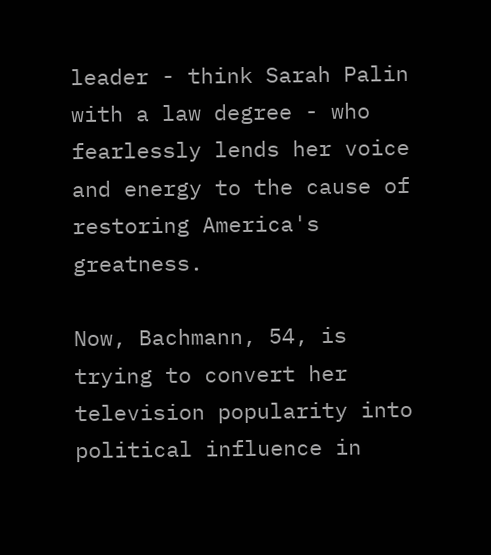leader - think Sarah Palin with a law degree - who fearlessly lends her voice and energy to the cause of restoring America's greatness.

Now, Bachmann, 54, is trying to convert her television popularity into political influence in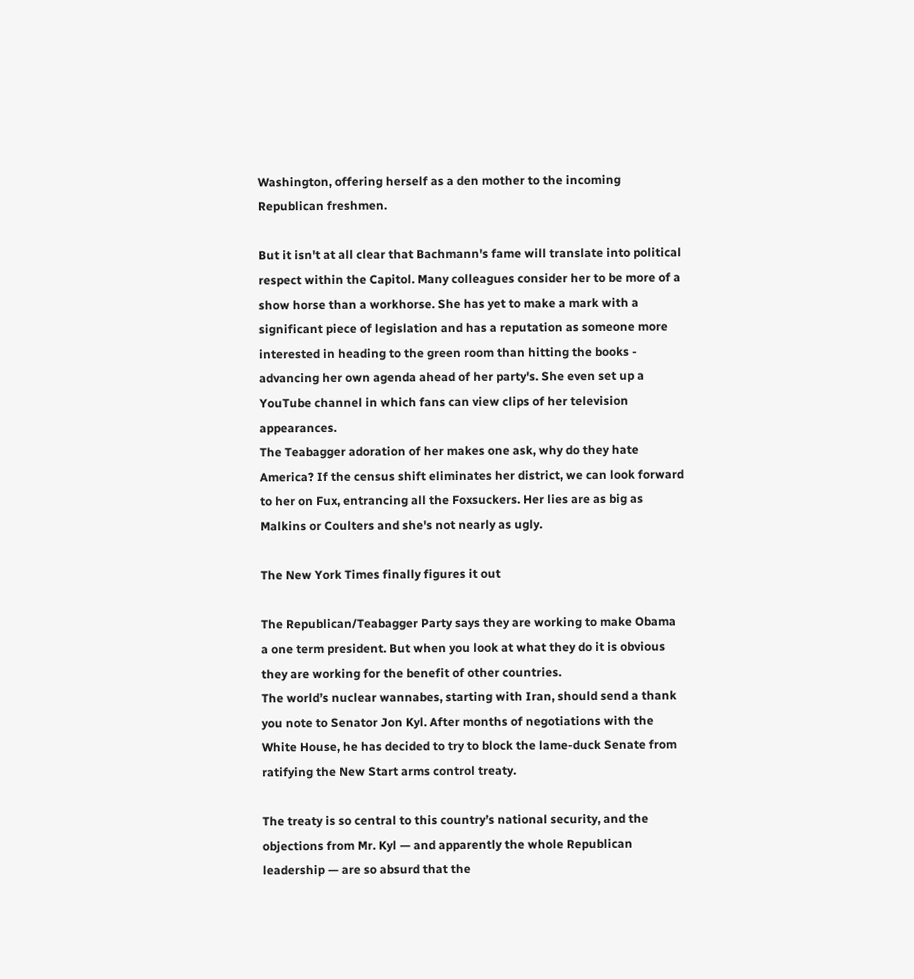Washington, offering herself as a den mother to the incoming Republican freshmen.

But it isn't at all clear that Bachmann's fame will translate into political respect within the Capitol. Many colleagues consider her to be more of a show horse than a workhorse. She has yet to make a mark with a significant piece of legislation and has a reputation as someone more interested in heading to the green room than hitting the books - advancing her own agenda ahead of her party's. She even set up a YouTube channel in which fans can view clips of her television appearances.
The Teabagger adoration of her makes one ask, why do they hate America? If the census shift eliminates her district, we can look forward to her on Fux, entrancing all the Foxsuckers. Her lies are as big as Malkins or Coulters and she's not nearly as ugly.

The New York Times finally figures it out

The Republican/Teabagger Party says they are working to make Obama a one term president. But when you look at what they do it is obvious they are working for the benefit of other countries.
The world’s nuclear wannabes, starting with Iran, should send a thank you note to Senator Jon Kyl. After months of negotiations with the White House, he has decided to try to block the lame-duck Senate from ratifying the New Start arms control treaty.

The treaty is so central to this country’s national security, and the objections from Mr. Kyl — and apparently the whole Republican leadership — are so absurd that the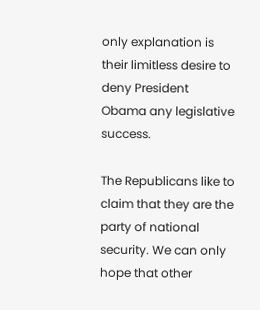only explanation is their limitless desire to deny President Obama any legislative success.

The Republicans like to claim that they are the party of national security. We can only hope that other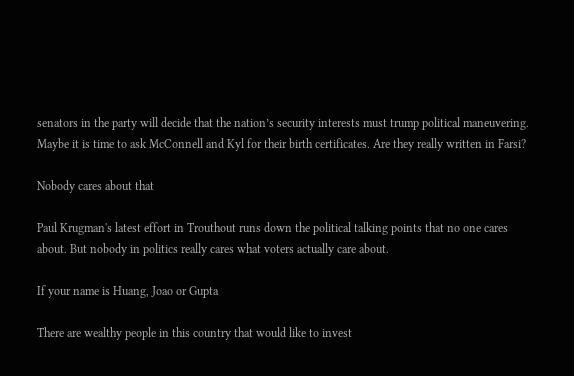senators in the party will decide that the nation’s security interests must trump political maneuvering.
Maybe it is time to ask McConnell and Kyl for their birth certificates. Are they really written in Farsi?

Nobody cares about that

Paul Krugman's latest effort in Trouthout runs down the political talking points that no one cares about. But nobody in politics really cares what voters actually care about.

If your name is Huang, Joao or Gupta

There are wealthy people in this country that would like to invest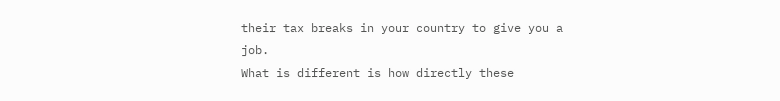their tax breaks in your country to give you a job.
What is different is how directly these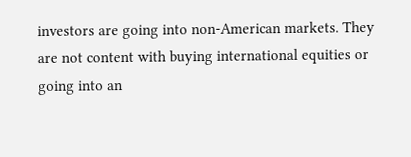investors are going into non-American markets. They are not content with buying international equities or going into an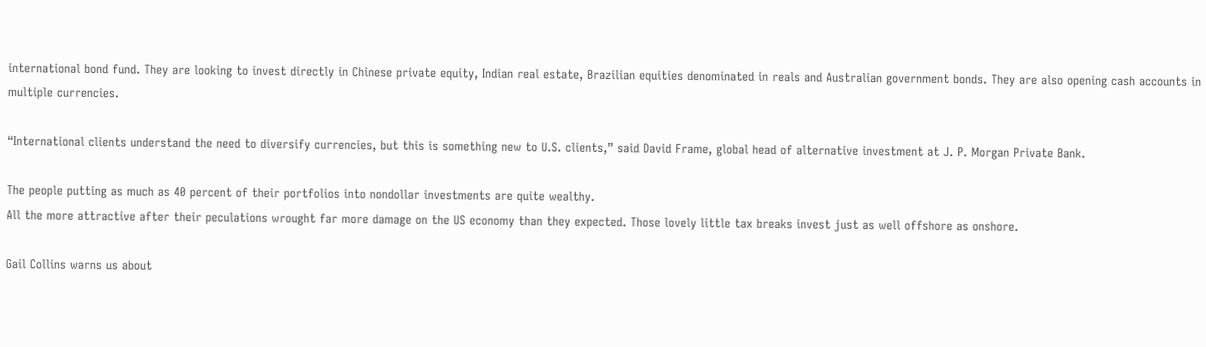international bond fund. They are looking to invest directly in Chinese private equity, Indian real estate, Brazilian equities denominated in reals and Australian government bonds. They are also opening cash accounts in multiple currencies.

“International clients understand the need to diversify currencies, but this is something new to U.S. clients,” said David Frame, global head of alternative investment at J. P. Morgan Private Bank.

The people putting as much as 40 percent of their portfolios into nondollar investments are quite wealthy.
All the more attractive after their peculations wrought far more damage on the US economy than they expected. Those lovely little tax breaks invest just as well offshore as onshore.

Gail Collins warns us about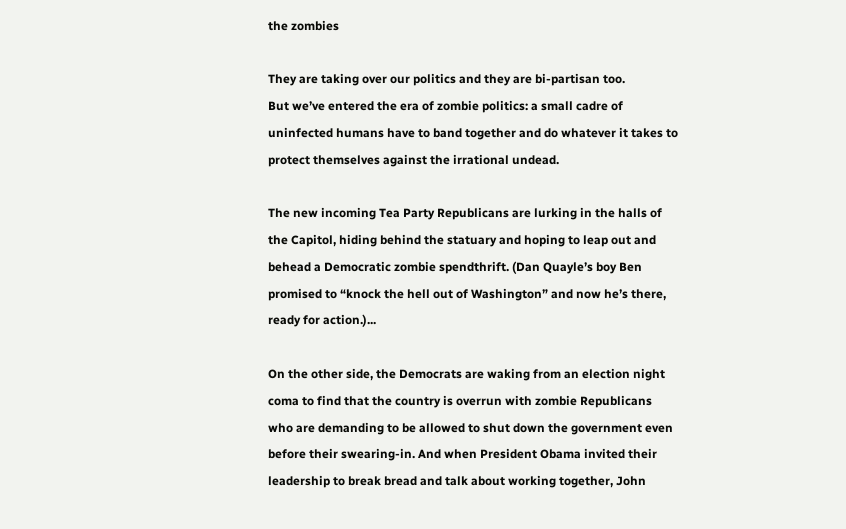the zombies

They are taking over our politics and they are bi-partisan too.
But we’ve entered the era of zombie politics: a small cadre of uninfected humans have to band together and do whatever it takes to protect themselves against the irrational undead.

The new incoming Tea Party Republicans are lurking in the halls of the Capitol, hiding behind the statuary and hoping to leap out and behead a Democratic zombie spendthrift. (Dan Quayle’s boy Ben promised to “knock the hell out of Washington” and now he’s there, ready for action.)...

On the other side, the Democrats are waking from an election night coma to find that the country is overrun with zombie Republicans who are demanding to be allowed to shut down the government even before their swearing-in. And when President Obama invited their leadership to break bread and talk about working together, John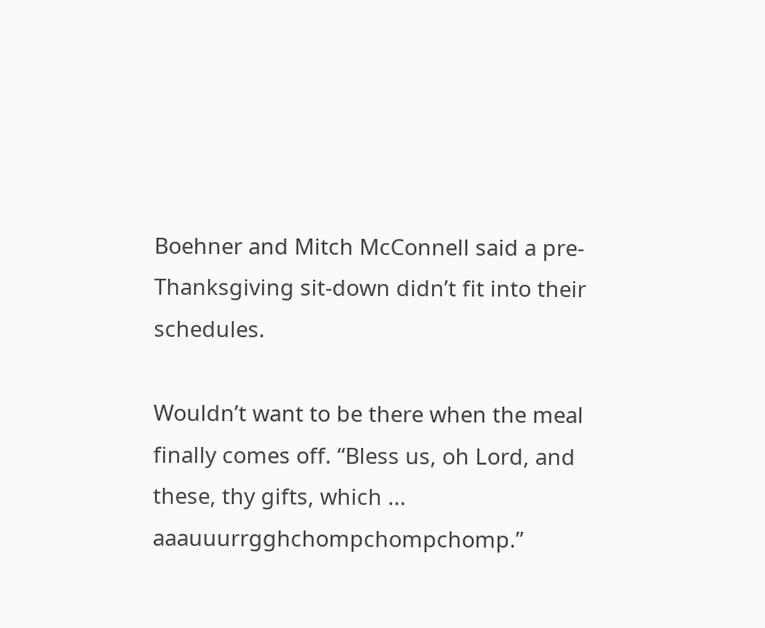Boehner and Mitch McConnell said a pre-Thanksgiving sit-down didn’t fit into their schedules.

Wouldn’t want to be there when the meal finally comes off. “Bless us, oh Lord, and these, thy gifts, which ... aaauuurrgghchompchompchomp.”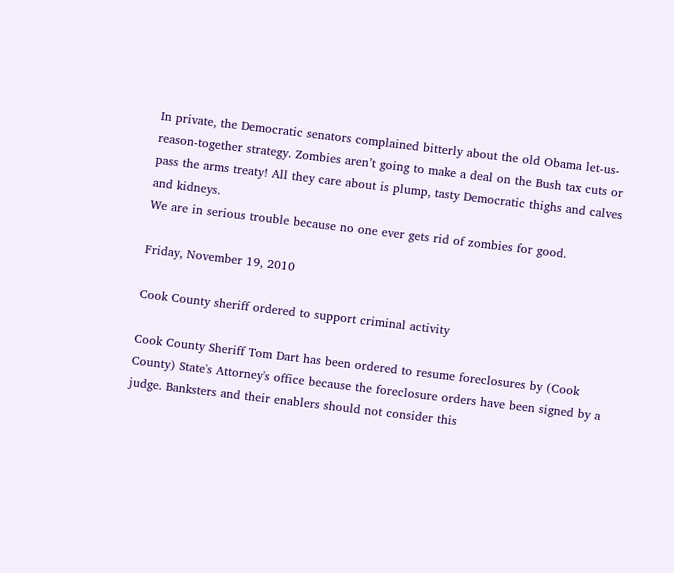In private, the Democratic senators complained bitterly about the old Obama let-us-reason-together strategy. Zombies aren’t going to make a deal on the Bush tax cuts or pass the arms treaty! All they care about is plump, tasty Democratic thighs and calves and kidneys.
We are in serious trouble because no one ever gets rid of zombies for good.

Friday, November 19, 2010

Cook County sheriff ordered to support criminal activity

Cook County Sheriff Tom Dart has been ordered to resume foreclosures by (Cook County) State's Attorney's office because the foreclosure orders have been signed by a judge. Banksters and their enablers should not consider this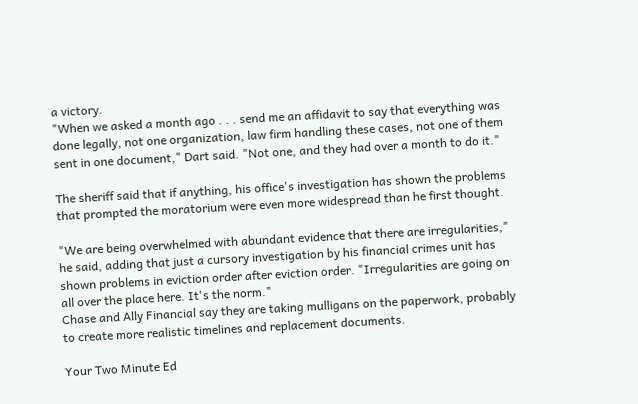a victory.
"When we asked a month ago . . . send me an affidavit to say that everything was done legally, not one organization, law firm handling these cases, not one of them sent in one document," Dart said. "Not one, and they had over a month to do it."

The sheriff said that if anything, his office's investigation has shown the problems that prompted the moratorium were even more widespread than he first thought.

"We are being overwhelmed with abundant evidence that there are irregularities," he said, adding that just a cursory investigation by his financial crimes unit has shown problems in eviction order after eviction order. "Irregularities are going on all over the place here. It's the norm."
Chase and Ally Financial say they are taking mulligans on the paperwork, probably to create more realistic timelines and replacement documents.

Your Two Minute Ed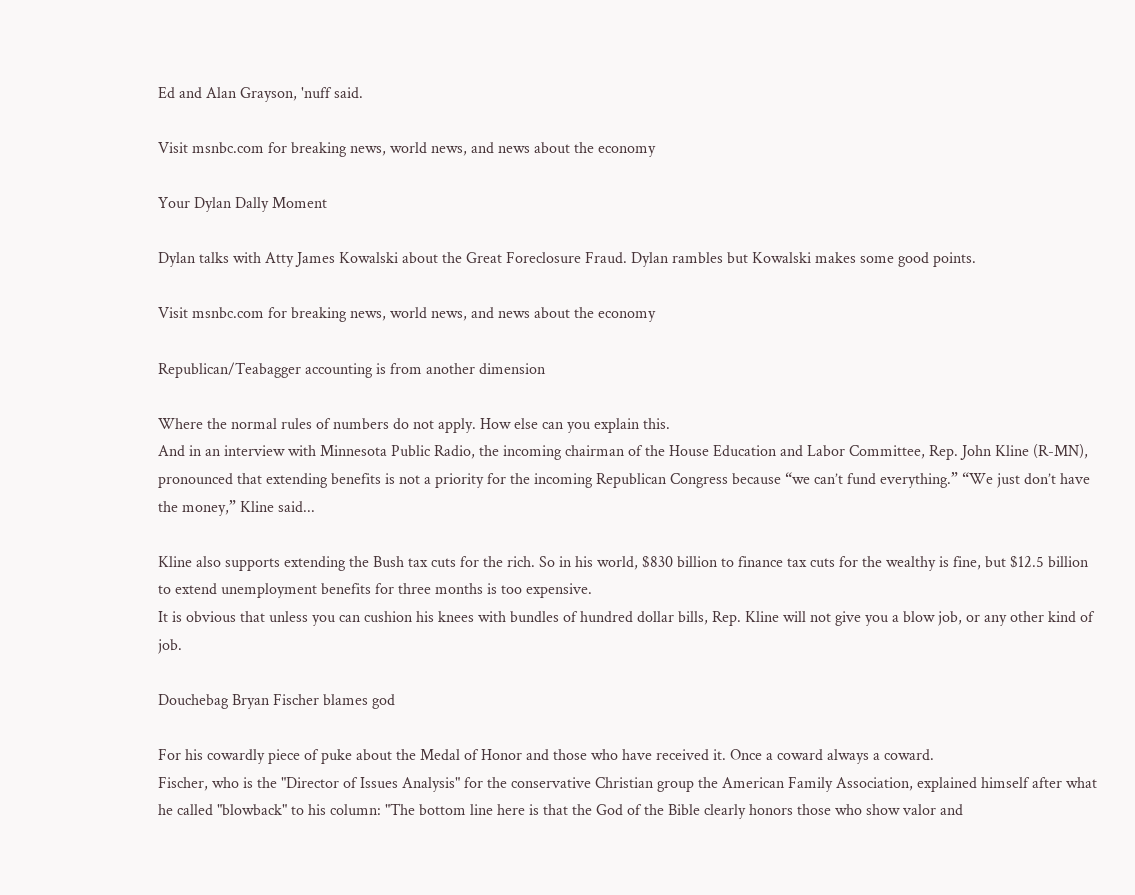Ed and Alan Grayson, 'nuff said.

Visit msnbc.com for breaking news, world news, and news about the economy

Your Dylan Dally Moment

Dylan talks with Atty James Kowalski about the Great Foreclosure Fraud. Dylan rambles but Kowalski makes some good points.

Visit msnbc.com for breaking news, world news, and news about the economy

Republican/Teabagger accounting is from another dimension

Where the normal rules of numbers do not apply. How else can you explain this.
And in an interview with Minnesota Public Radio, the incoming chairman of the House Education and Labor Committee, Rep. John Kline (R-MN), pronounced that extending benefits is not a priority for the incoming Republican Congress because “we can’t fund everything.” “We just don’t have the money,” Kline said...

Kline also supports extending the Bush tax cuts for the rich. So in his world, $830 billion to finance tax cuts for the wealthy is fine, but $12.5 billion to extend unemployment benefits for three months is too expensive.
It is obvious that unless you can cushion his knees with bundles of hundred dollar bills, Rep. Kline will not give you a blow job, or any other kind of job.

Douchebag Bryan Fischer blames god

For his cowardly piece of puke about the Medal of Honor and those who have received it. Once a coward always a coward.
Fischer, who is the "Director of Issues Analysis" for the conservative Christian group the American Family Association, explained himself after what he called "blowback" to his column: "The bottom line here is that the God of the Bible clearly honors those who show valor and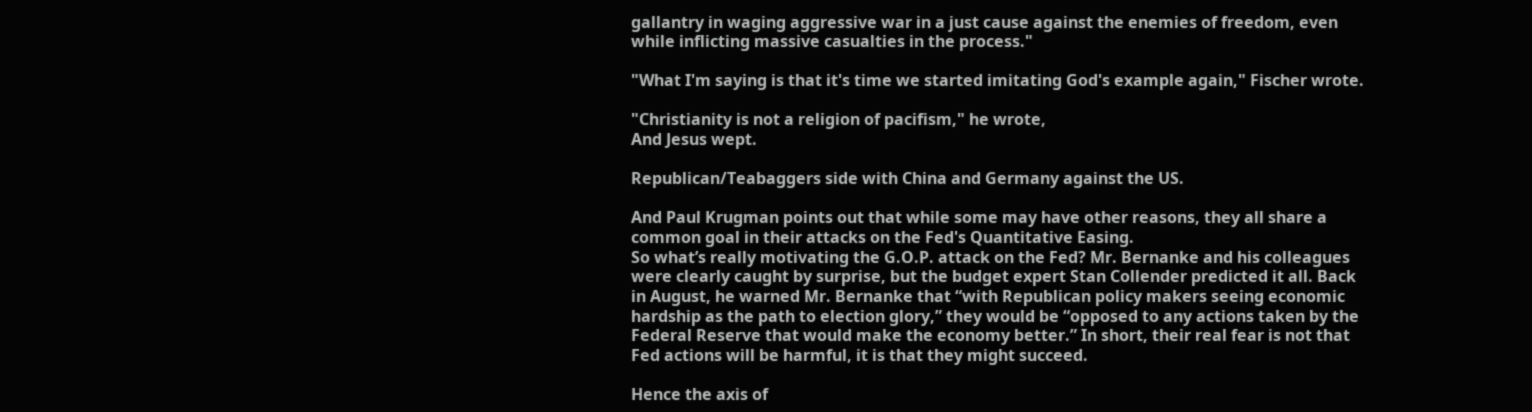gallantry in waging aggressive war in a just cause against the enemies of freedom, even while inflicting massive casualties in the process."

"What I'm saying is that it's time we started imitating God's example again," Fischer wrote.

"Christianity is not a religion of pacifism," he wrote,
And Jesus wept.

Republican/Teabaggers side with China and Germany against the US.

And Paul Krugman points out that while some may have other reasons, they all share a common goal in their attacks on the Fed's Quantitative Easing.
So what’s really motivating the G.O.P. attack on the Fed? Mr. Bernanke and his colleagues were clearly caught by surprise, but the budget expert Stan Collender predicted it all. Back in August, he warned Mr. Bernanke that “with Republican policy makers seeing economic hardship as the path to election glory,” they would be “opposed to any actions taken by the Federal Reserve that would make the economy better.” In short, their real fear is not that Fed actions will be harmful, it is that they might succeed.

Hence the axis of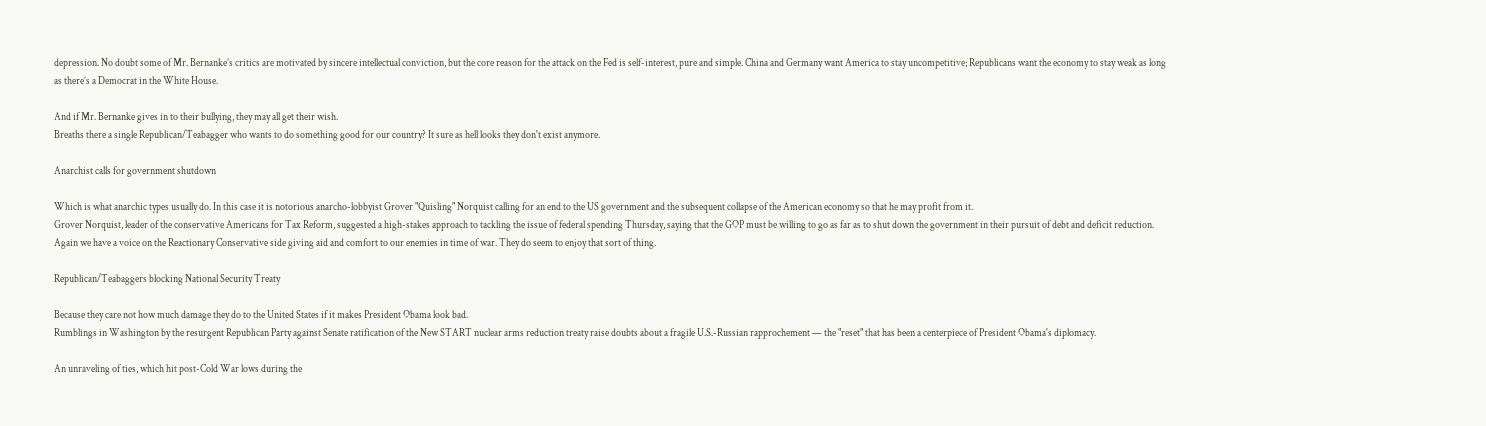depression. No doubt some of Mr. Bernanke’s critics are motivated by sincere intellectual conviction, but the core reason for the attack on the Fed is self-interest, pure and simple. China and Germany want America to stay uncompetitive; Republicans want the economy to stay weak as long as there’s a Democrat in the White House.

And if Mr. Bernanke gives in to their bullying, they may all get their wish.
Breaths there a single Republican/Teabagger who wants to do something good for our country? It sure as hell looks they don't exist anymore.

Anarchist calls for government shutdown

Which is what anarchic types usually do. In this case it is notorious anarcho-lobbyist Grover "Quisling" Norquist calling for an end to the US government and the subsequent collapse of the American economy so that he may profit from it.
Grover Norquist, leader of the conservative Americans for Tax Reform, suggested a high-stakes approach to tackling the issue of federal spending Thursday, saying that the GOP must be willing to go as far as to shut down the government in their pursuit of debt and deficit reduction.
Again we have a voice on the Reactionary Conservative side giving aid and comfort to our enemies in time of war. They do seem to enjoy that sort of thing.

Republican/Teabaggers blocking National Security Treaty

Because they care not how much damage they do to the United States if it makes President Obama look bad.
Rumblings in Washington by the resurgent Republican Party against Senate ratification of the New START nuclear arms reduction treaty raise doubts about a fragile U.S.-Russian rapprochement — the "reset" that has been a centerpiece of President Obama's diplomacy.

An unraveling of ties, which hit post-Cold War lows during the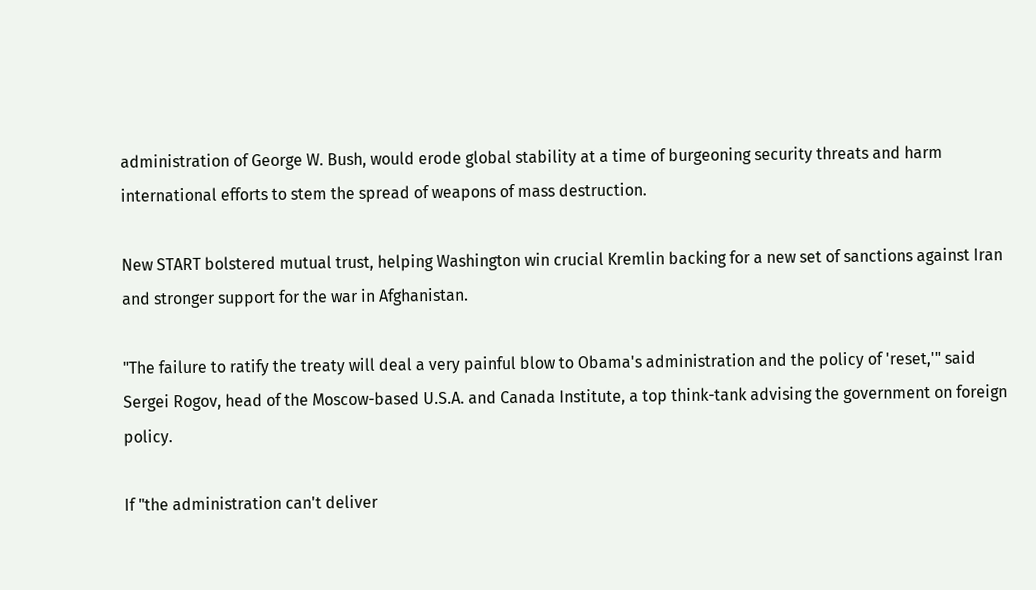administration of George W. Bush, would erode global stability at a time of burgeoning security threats and harm international efforts to stem the spread of weapons of mass destruction.

New START bolstered mutual trust, helping Washington win crucial Kremlin backing for a new set of sanctions against Iran and stronger support for the war in Afghanistan.

"The failure to ratify the treaty will deal a very painful blow to Obama's administration and the policy of 'reset,'" said Sergei Rogov, head of the Moscow-based U.S.A. and Canada Institute, a top think-tank advising the government on foreign policy.

If "the administration can't deliver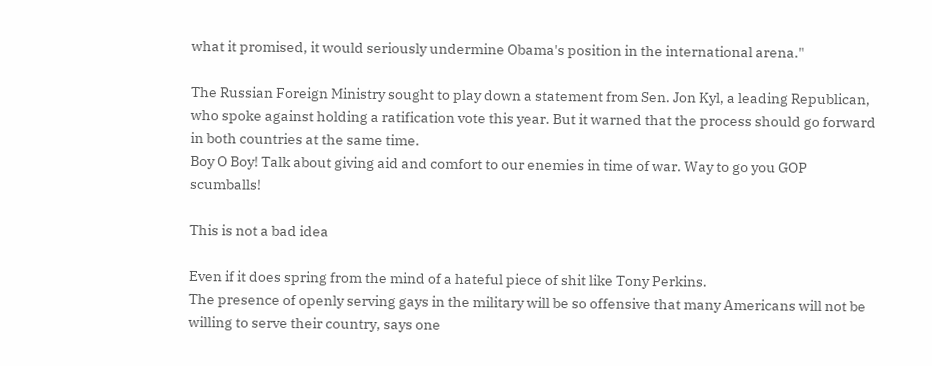what it promised, it would seriously undermine Obama's position in the international arena."

The Russian Foreign Ministry sought to play down a statement from Sen. Jon Kyl, a leading Republican, who spoke against holding a ratification vote this year. But it warned that the process should go forward in both countries at the same time.
Boy O Boy! Talk about giving aid and comfort to our enemies in time of war. Way to go you GOP scumballs!

This is not a bad idea

Even if it does spring from the mind of a hateful piece of shit like Tony Perkins.
The presence of openly serving gays in the military will be so offensive that many Americans will not be willing to serve their country, says one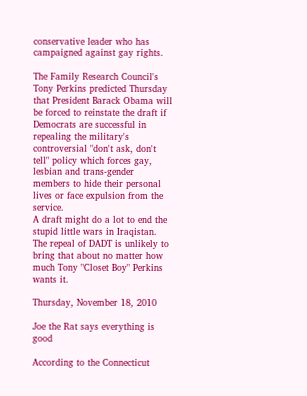conservative leader who has campaigned against gay rights.

The Family Research Council's Tony Perkins predicted Thursday that President Barack Obama will be forced to reinstate the draft if Democrats are successful in repealing the military's controversial "don't ask, don't tell" policy which forces gay, lesbian and trans-gender members to hide their personal lives or face expulsion from the service.
A draft might do a lot to end the stupid little wars in Iraqistan. The repeal of DADT is unlikely to bring that about no matter how much Tony "Closet Boy" Perkins wants it.

Thursday, November 18, 2010

Joe the Rat says everything is good

According to the Connecticut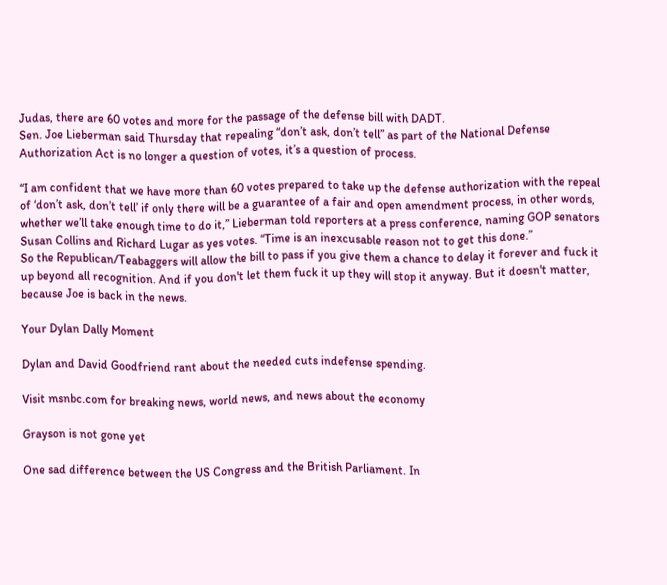Judas, there are 60 votes and more for the passage of the defense bill with DADT.
Sen. Joe Lieberman said Thursday that repealing “don’t ask, don’t tell” as part of the National Defense Authorization Act is no longer a question of votes, it’s a question of process.

“I am confident that we have more than 60 votes prepared to take up the defense authorization with the repeal of ‘don’t ask, don’t tell’ if only there will be a guarantee of a fair and open amendment process, in other words, whether we’ll take enough time to do it,” Lieberman told reporters at a press conference, naming GOP senators Susan Collins and Richard Lugar as yes votes. “Time is an inexcusable reason not to get this done.”
So the Republican/Teabaggers will allow the bill to pass if you give them a chance to delay it forever and fuck it up beyond all recognition. And if you don't let them fuck it up they will stop it anyway. But it doesn't matter, because Joe is back in the news.

Your Dylan Dally Moment

Dylan and David Goodfriend rant about the needed cuts indefense spending.

Visit msnbc.com for breaking news, world news, and news about the economy

Grayson is not gone yet

One sad difference between the US Congress and the British Parliament. In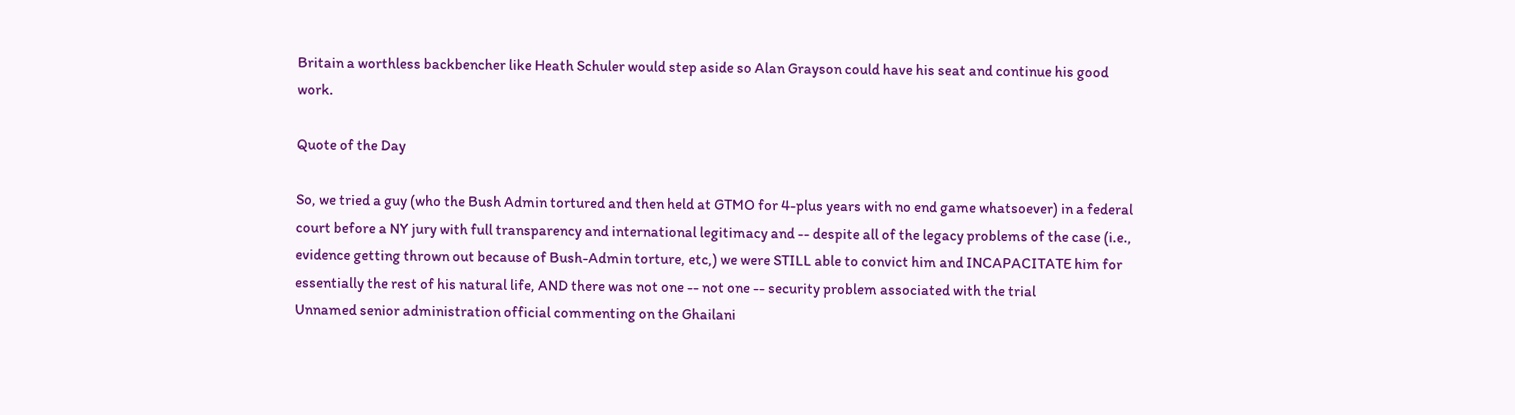Britain a worthless backbencher like Heath Schuler would step aside so Alan Grayson could have his seat and continue his good work.

Quote of the Day

So, we tried a guy (who the Bush Admin tortured and then held at GTMO for 4-plus years with no end game whatsoever) in a federal court before a NY jury with full transparency and international legitimacy and -- despite all of the legacy problems of the case (i.e., evidence getting thrown out because of Bush-Admin torture, etc,) we were STILL able to convict him and INCAPACITATE him for essentially the rest of his natural life, AND there was not one -- not one -- security problem associated with the trial
Unnamed senior administration official commenting on the Ghailani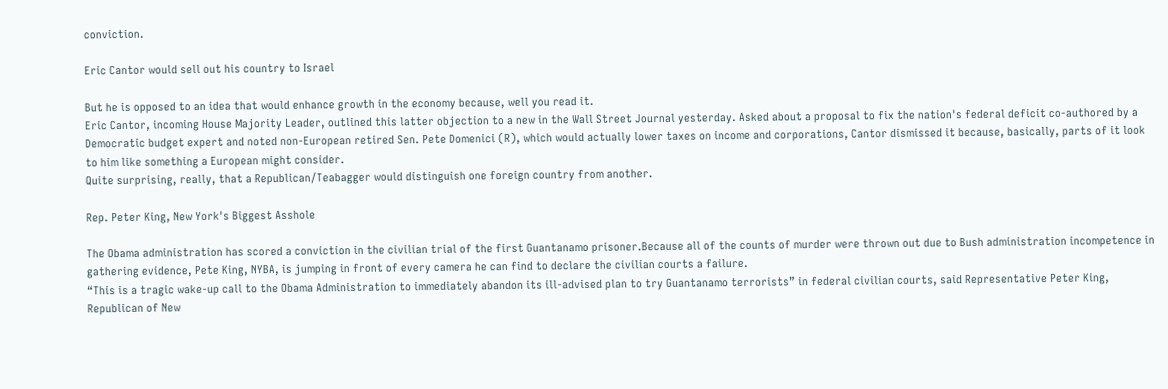conviction.

Eric Cantor would sell out his country to Israel

But he is opposed to an idea that would enhance growth in the economy because, well you read it.
Eric Cantor, incoming House Majority Leader, outlined this latter objection to a new in the Wall Street Journal yesterday. Asked about a proposal to fix the nation's federal deficit co-authored by a Democratic budget expert and noted non-European retired Sen. Pete Domenici (R), which would actually lower taxes on income and corporations, Cantor dismissed it because, basically, parts of it look to him like something a European might consider.
Quite surprising, really, that a Republican/Teabagger would distinguish one foreign country from another.

Rep. Peter King, New York's Biggest Asshole

The Obama administration has scored a conviction in the civilian trial of the first Guantanamo prisoner.Because all of the counts of murder were thrown out due to Bush administration incompetence in gathering evidence, Pete King, NYBA, is jumping in front of every camera he can find to declare the civilian courts a failure.
“This is a tragic wake-up call to the Obama Administration to immediately abandon its ill-advised plan to try Guantanamo terrorists” in federal civilian courts, said Representative Peter King, Republican of New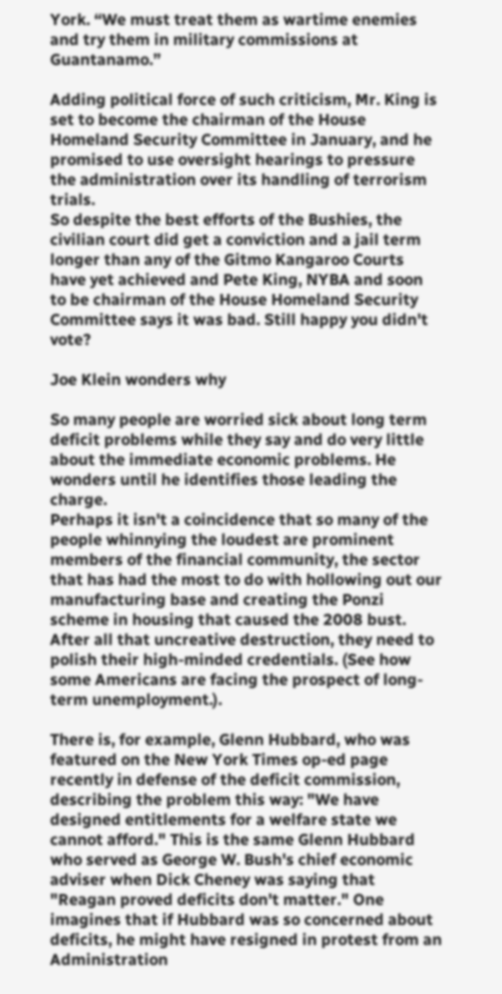York. “We must treat them as wartime enemies and try them in military commissions at Guantanamo.”

Adding political force of such criticism, Mr. King is set to become the chairman of the House Homeland Security Committee in January, and he promised to use oversight hearings to pressure the administration over its handling of terrorism trials.
So despite the best efforts of the Bushies, the civilian court did get a conviction and a jail term longer than any of the Gitmo Kangaroo Courts have yet achieved and Pete King, NYBA and soon to be chairman of the House Homeland Security Committee says it was bad. Still happy you didn't vote?

Joe Klein wonders why

So many people are worried sick about long term deficit problems while they say and do very little about the immediate economic problems. He wonders until he identifies those leading the charge.
Perhaps it isn't a coincidence that so many of the people whinnying the loudest are prominent members of the financial community, the sector that has had the most to do with hollowing out our manufacturing base and creating the Ponzi scheme in housing that caused the 2008 bust. After all that uncreative destruction, they need to polish their high-minded credentials. (See how some Americans are facing the prospect of long-term unemployment.).

There is, for example, Glenn Hubbard, who was featured on the New York Times op-ed page recently in defense of the deficit commission, describing the problem this way: "We have designed entitlements for a welfare state we cannot afford." This is the same Glenn Hubbard who served as George W. Bush's chief economic adviser when Dick Cheney was saying that "Reagan proved deficits don't matter." One imagines that if Hubbard was so concerned about deficits, he might have resigned in protest from an Administration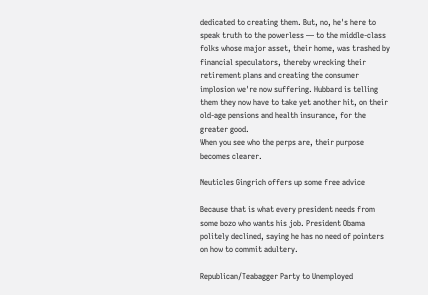dedicated to creating them. But, no, he's here to speak truth to the powerless — to the middle-class folks whose major asset, their home, was trashed by financial speculators, thereby wrecking their retirement plans and creating the consumer implosion we're now suffering. Hubbard is telling them they now have to take yet another hit, on their old-age pensions and health insurance, for the greater good.
When you see who the perps are, their purpose becomes clearer.

Neuticles Gingrich offers up some free advice

Because that is what every president needs from some bozo who wants his job. President Obama politely declined, saying he has no need of pointers on how to commit adultery.

Republican/Teabagger Party to Unemployed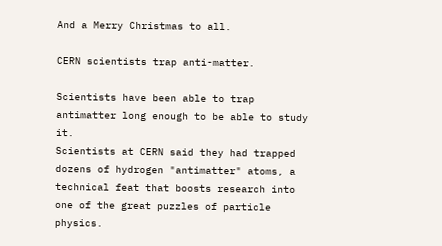And a Merry Christmas to all.

CERN scientists trap anti-matter.

Scientists have been able to trap antimatter long enough to be able to study it.
Scientists at CERN said they had trapped dozens of hydrogen "antimatter" atoms, a technical feat that boosts research into one of the great puzzles of particle physics.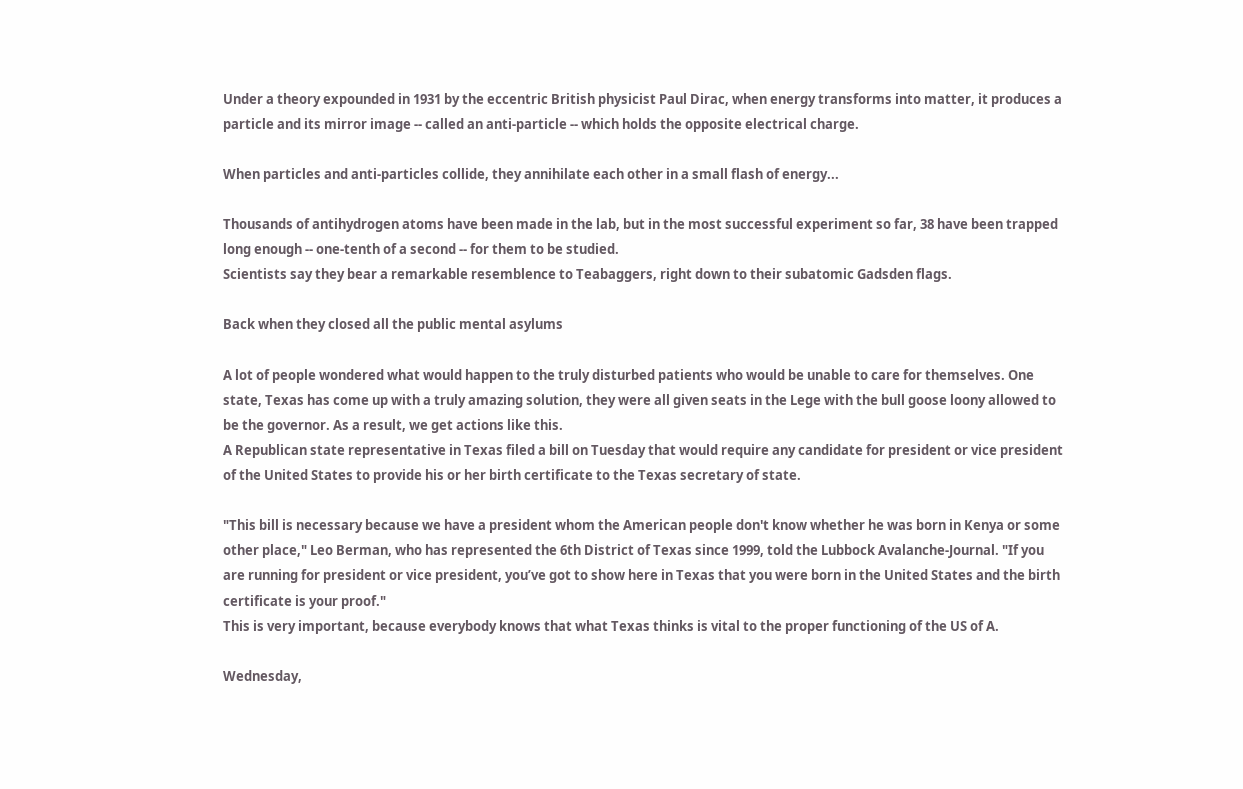Under a theory expounded in 1931 by the eccentric British physicist Paul Dirac, when energy transforms into matter, it produces a particle and its mirror image -- called an anti-particle -- which holds the opposite electrical charge.

When particles and anti-particles collide, they annihilate each other in a small flash of energy...

Thousands of antihydrogen atoms have been made in the lab, but in the most successful experiment so far, 38 have been trapped long enough -- one-tenth of a second -- for them to be studied.
Scientists say they bear a remarkable resemblence to Teabaggers, right down to their subatomic Gadsden flags.

Back when they closed all the public mental asylums

A lot of people wondered what would happen to the truly disturbed patients who would be unable to care for themselves. One state, Texas has come up with a truly amazing solution, they were all given seats in the Lege with the bull goose loony allowed to be the governor. As a result, we get actions like this.
A Republican state representative in Texas filed a bill on Tuesday that would require any candidate for president or vice president of the United States to provide his or her birth certificate to the Texas secretary of state.

"This bill is necessary because we have a president whom the American people don't know whether he was born in Kenya or some other place," Leo Berman, who has represented the 6th District of Texas since 1999, told the Lubbock Avalanche-Journal. "If you are running for president or vice president, you’ve got to show here in Texas that you were born in the United States and the birth certificate is your proof."
This is very important, because everybody knows that what Texas thinks is vital to the proper functioning of the US of A.

Wednesday,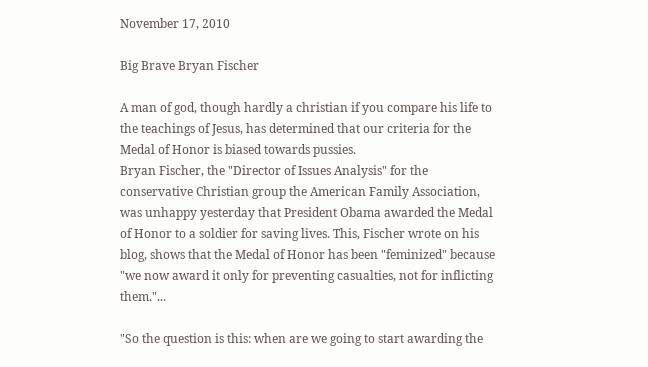November 17, 2010

Big Brave Bryan Fischer

A man of god, though hardly a christian if you compare his life to the teachings of Jesus, has determined that our criteria for the Medal of Honor is biased towards pussies.
Bryan Fischer, the "Director of Issues Analysis" for the conservative Christian group the American Family Association, was unhappy yesterday that President Obama awarded the Medal of Honor to a soldier for saving lives. This, Fischer wrote on his blog, shows that the Medal of Honor has been "feminized" because "we now award it only for preventing casualties, not for inflicting them."...

"So the question is this: when are we going to start awarding the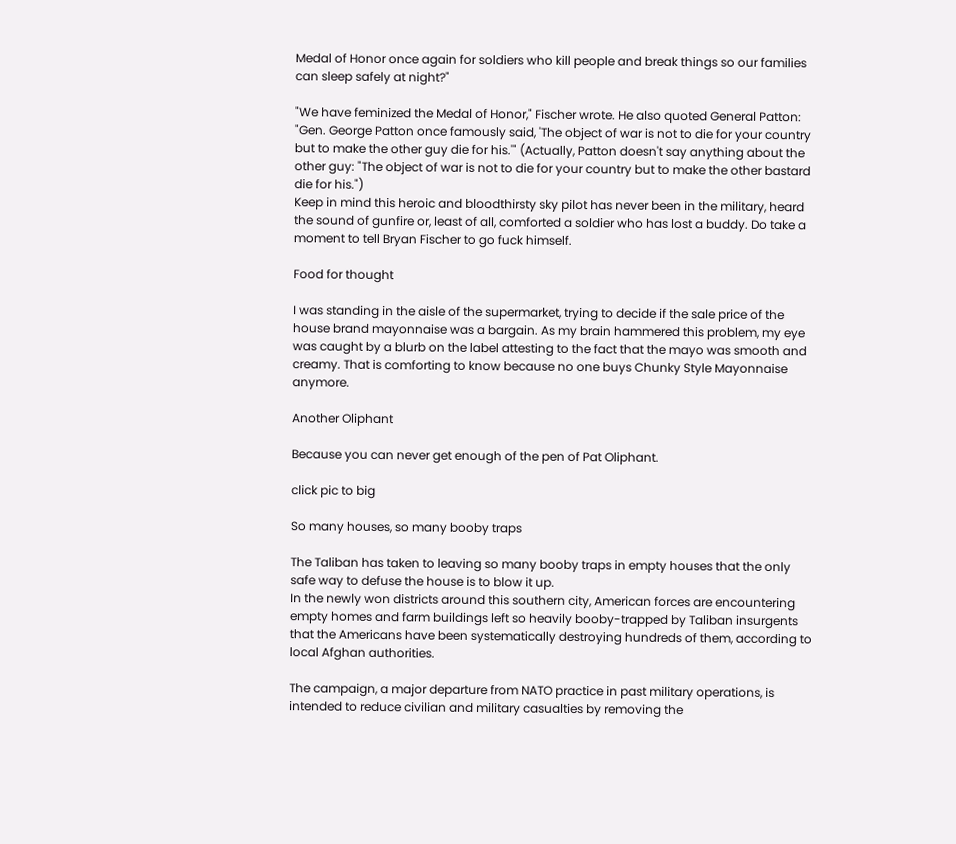Medal of Honor once again for soldiers who kill people and break things so our families can sleep safely at night?"

"We have feminized the Medal of Honor," Fischer wrote. He also quoted General Patton: "Gen. George Patton once famously said, 'The object of war is not to die for your country but to make the other guy die for his.'" (Actually, Patton doesn't say anything about the other guy: "The object of war is not to die for your country but to make the other bastard die for his.")
Keep in mind this heroic and bloodthirsty sky pilot has never been in the military, heard the sound of gunfire or, least of all, comforted a soldier who has lost a buddy. Do take a moment to tell Bryan Fischer to go fuck himself.

Food for thought

I was standing in the aisle of the supermarket, trying to decide if the sale price of the house brand mayonnaise was a bargain. As my brain hammered this problem, my eye was caught by a blurb on the label attesting to the fact that the mayo was smooth and creamy. That is comforting to know because no one buys Chunky Style Mayonnaise anymore.

Another Oliphant

Because you can never get enough of the pen of Pat Oliphant.

click pic to big

So many houses, so many booby traps

The Taliban has taken to leaving so many booby traps in empty houses that the only safe way to defuse the house is to blow it up.
In the newly won districts around this southern city, American forces are encountering empty homes and farm buildings left so heavily booby-trapped by Taliban insurgents that the Americans have been systematically destroying hundreds of them, according to local Afghan authorities.

The campaign, a major departure from NATO practice in past military operations, is intended to reduce civilian and military casualties by removing the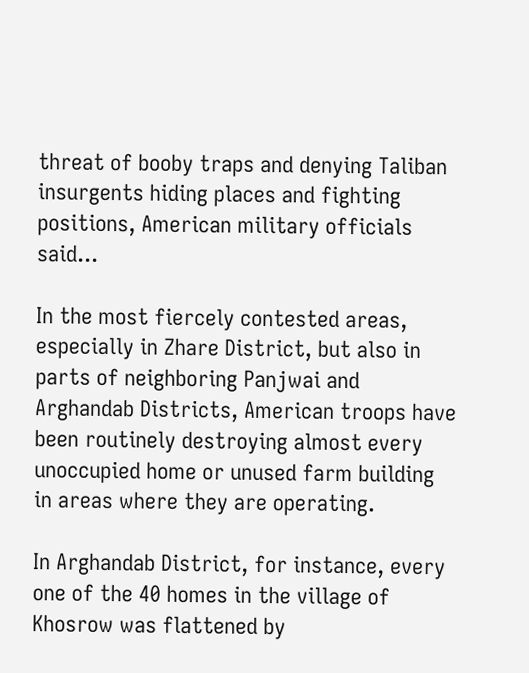threat of booby traps and denying Taliban insurgents hiding places and fighting positions, American military officials said...

In the most fiercely contested areas, especially in Zhare District, but also in parts of neighboring Panjwai and Arghandab Districts, American troops have been routinely destroying almost every unoccupied home or unused farm building in areas where they are operating.

In Arghandab District, for instance, every one of the 40 homes in the village of Khosrow was flattened by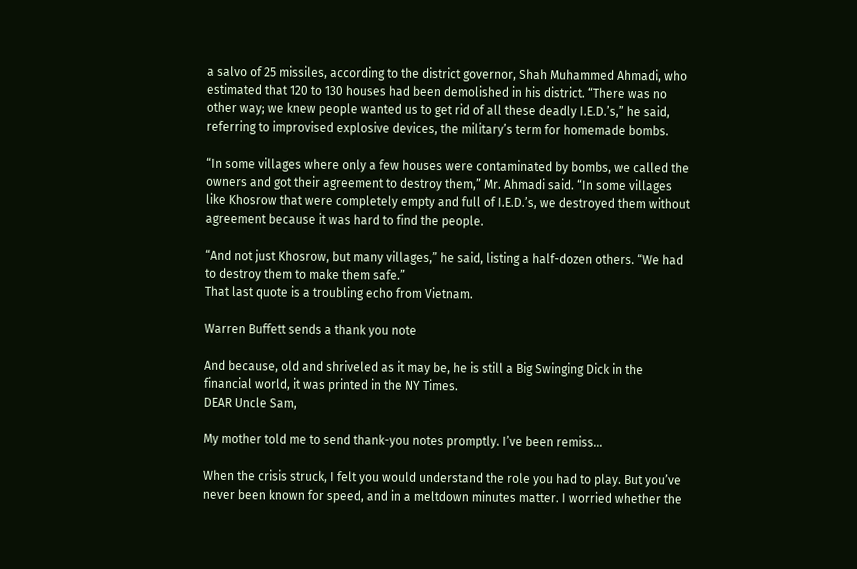a salvo of 25 missiles, according to the district governor, Shah Muhammed Ahmadi, who estimated that 120 to 130 houses had been demolished in his district. “There was no other way; we knew people wanted us to get rid of all these deadly I.E.D.’s,” he said, referring to improvised explosive devices, the military’s term for homemade bombs.

“In some villages where only a few houses were contaminated by bombs, we called the owners and got their agreement to destroy them,” Mr. Ahmadi said. “In some villages like Khosrow that were completely empty and full of I.E.D.’s, we destroyed them without agreement because it was hard to find the people.

“And not just Khosrow, but many villages,” he said, listing a half-dozen others. “We had to destroy them to make them safe.”
That last quote is a troubling echo from Vietnam.

Warren Buffett sends a thank you note

And because, old and shriveled as it may be, he is still a Big Swinging Dick in the financial world, it was printed in the NY Times.
DEAR Uncle Sam,

My mother told me to send thank-you notes promptly. I’ve been remiss...

When the crisis struck, I felt you would understand the role you had to play. But you’ve never been known for speed, and in a meltdown minutes matter. I worried whether the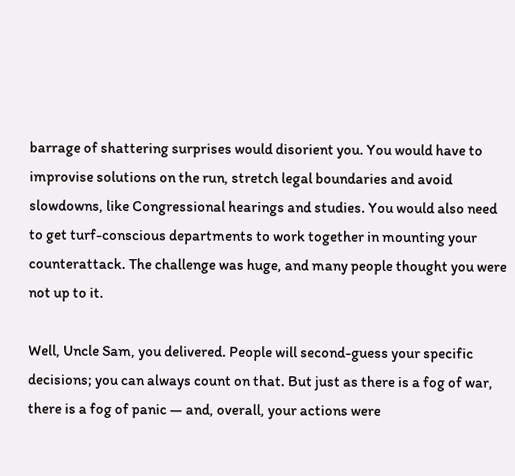barrage of shattering surprises would disorient you. You would have to improvise solutions on the run, stretch legal boundaries and avoid slowdowns, like Congressional hearings and studies. You would also need to get turf-conscious departments to work together in mounting your counterattack. The challenge was huge, and many people thought you were not up to it.

Well, Uncle Sam, you delivered. People will second-guess your specific decisions; you can always count on that. But just as there is a fog of war, there is a fog of panic — and, overall, your actions were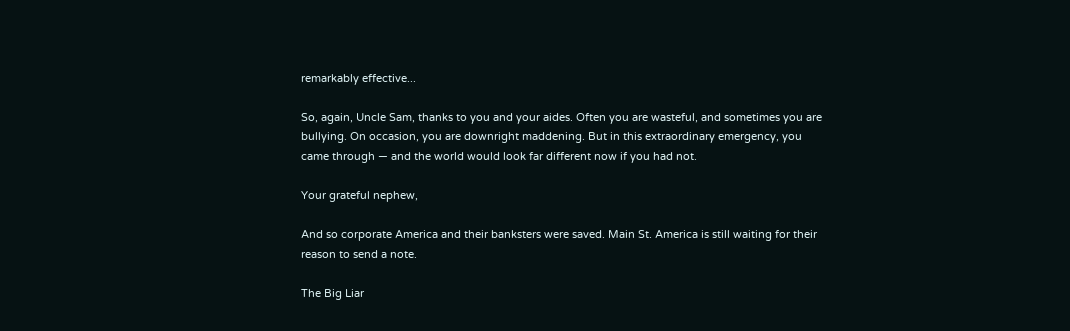remarkably effective...

So, again, Uncle Sam, thanks to you and your aides. Often you are wasteful, and sometimes you are bullying. On occasion, you are downright maddening. But in this extraordinary emergency, you came through — and the world would look far different now if you had not.

Your grateful nephew,

And so corporate America and their banksters were saved. Main St. America is still waiting for their reason to send a note.

The Big Liar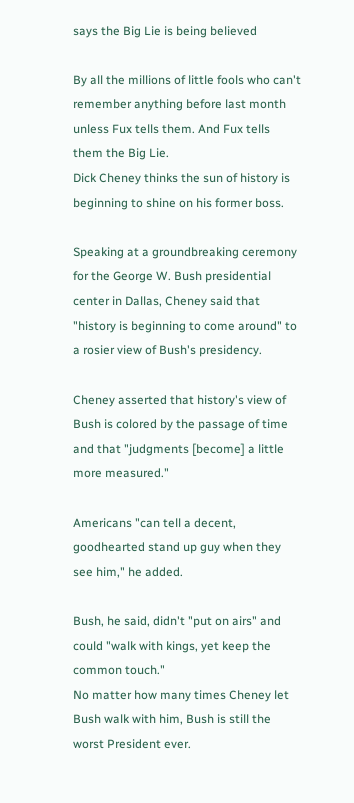says the Big Lie is being believed

By all the millions of little fools who can't remember anything before last month unless Fux tells them. And Fux tells them the Big Lie.
Dick Cheney thinks the sun of history is beginning to shine on his former boss.

Speaking at a groundbreaking ceremony for the George W. Bush presidential center in Dallas, Cheney said that "history is beginning to come around" to a rosier view of Bush's presidency.

Cheney asserted that history's view of Bush is colored by the passage of time and that "judgments [become] a little more measured."

Americans "can tell a decent, goodhearted stand up guy when they see him," he added.

Bush, he said, didn't "put on airs" and could "walk with kings, yet keep the common touch."
No matter how many times Cheney let Bush walk with him, Bush is still the worst President ever.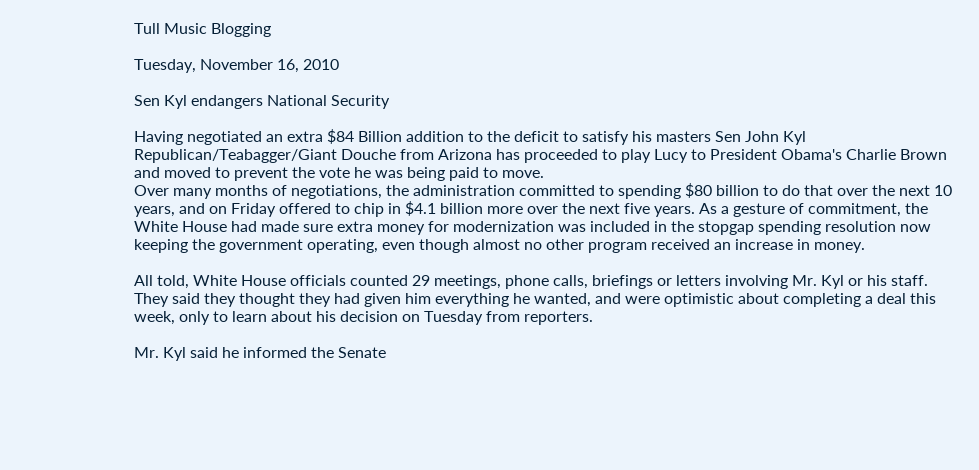Tull Music Blogging

Tuesday, November 16, 2010

Sen Kyl endangers National Security

Having negotiated an extra $84 Billion addition to the deficit to satisfy his masters Sen John Kyl Republican/Teabagger/Giant Douche from Arizona has proceeded to play Lucy to President Obama's Charlie Brown and moved to prevent the vote he was being paid to move.
Over many months of negotiations, the administration committed to spending $80 billion to do that over the next 10 years, and on Friday offered to chip in $4.1 billion more over the next five years. As a gesture of commitment, the White House had made sure extra money for modernization was included in the stopgap spending resolution now keeping the government operating, even though almost no other program received an increase in money.

All told, White House officials counted 29 meetings, phone calls, briefings or letters involving Mr. Kyl or his staff. They said they thought they had given him everything he wanted, and were optimistic about completing a deal this week, only to learn about his decision on Tuesday from reporters.

Mr. Kyl said he informed the Senate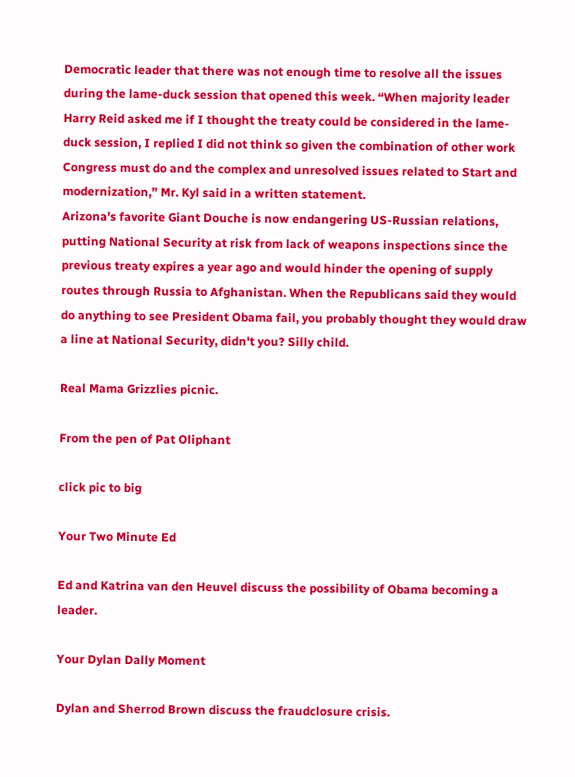Democratic leader that there was not enough time to resolve all the issues during the lame-duck session that opened this week. “When majority leader Harry Reid asked me if I thought the treaty could be considered in the lame-duck session, I replied I did not think so given the combination of other work Congress must do and the complex and unresolved issues related to Start and modernization,” Mr. Kyl said in a written statement.
Arizona's favorite Giant Douche is now endangering US-Russian relations, putting National Security at risk from lack of weapons inspections since the previous treaty expires a year ago and would hinder the opening of supply routes through Russia to Afghanistan. When the Republicans said they would do anything to see President Obama fail, you probably thought they would draw a line at National Security, didn't you? Silly child.

Real Mama Grizzlies picnic.

From the pen of Pat Oliphant

click pic to big

Your Two Minute Ed

Ed and Katrina van den Heuvel discuss the possibility of Obama becoming a leader.

Your Dylan Dally Moment

Dylan and Sherrod Brown discuss the fraudclosure crisis.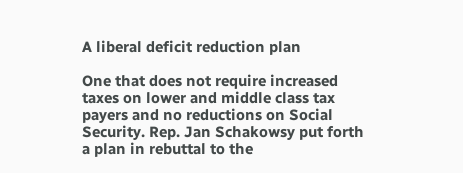A liberal deficit reduction plan

One that does not require increased taxes on lower and middle class tax payers and no reductions on Social Security. Rep. Jan Schakowsy put forth a plan in rebuttal to the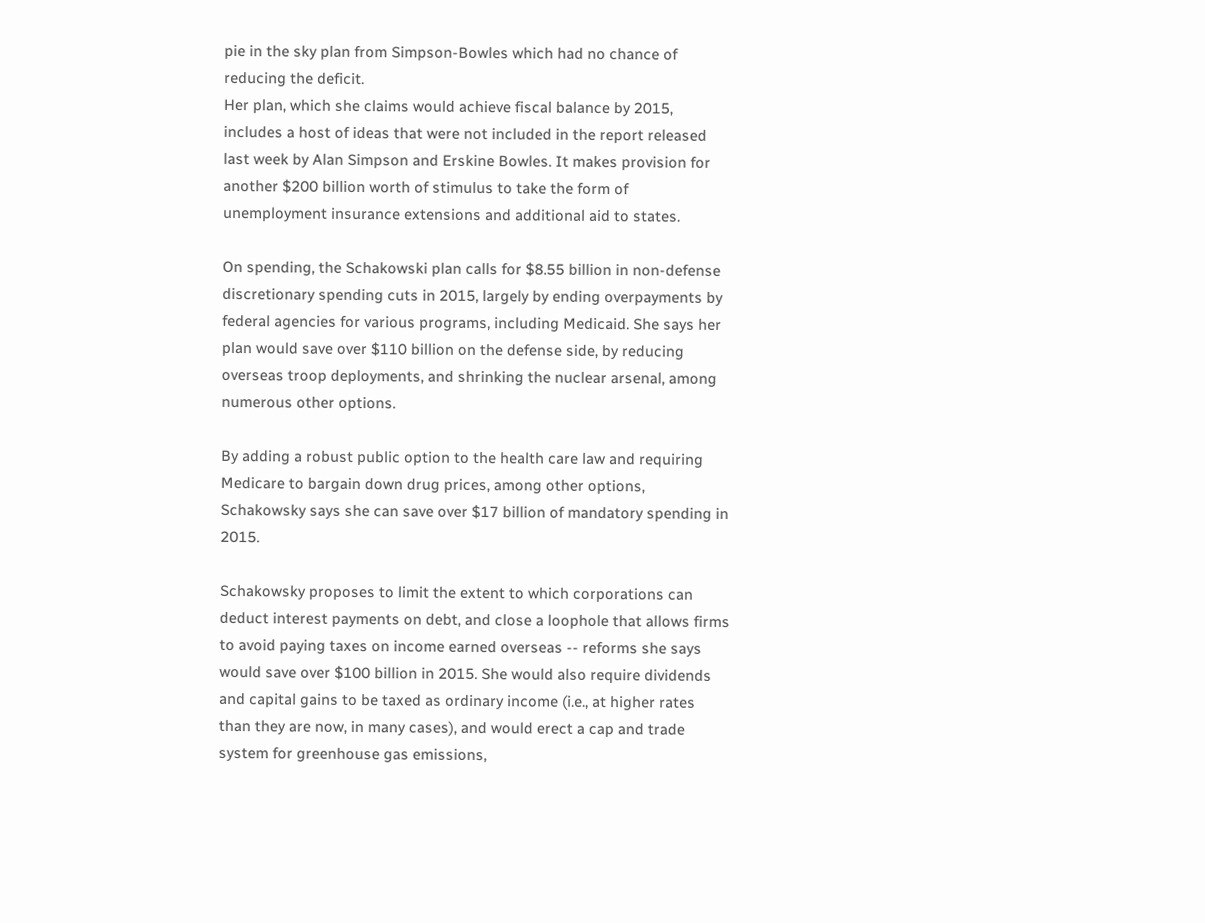pie in the sky plan from Simpson-Bowles which had no chance of reducing the deficit.
Her plan, which she claims would achieve fiscal balance by 2015, includes a host of ideas that were not included in the report released last week by Alan Simpson and Erskine Bowles. It makes provision for another $200 billion worth of stimulus to take the form of unemployment insurance extensions and additional aid to states.

On spending, the Schakowski plan calls for $8.55 billion in non-defense discretionary spending cuts in 2015, largely by ending overpayments by federal agencies for various programs, including Medicaid. She says her plan would save over $110 billion on the defense side, by reducing overseas troop deployments, and shrinking the nuclear arsenal, among numerous other options.

By adding a robust public option to the health care law and requiring Medicare to bargain down drug prices, among other options, Schakowsky says she can save over $17 billion of mandatory spending in 2015.

Schakowsky proposes to limit the extent to which corporations can deduct interest payments on debt, and close a loophole that allows firms to avoid paying taxes on income earned overseas -- reforms she says would save over $100 billion in 2015. She would also require dividends and capital gains to be taxed as ordinary income (i.e., at higher rates than they are now, in many cases), and would erect a cap and trade system for greenhouse gas emissions,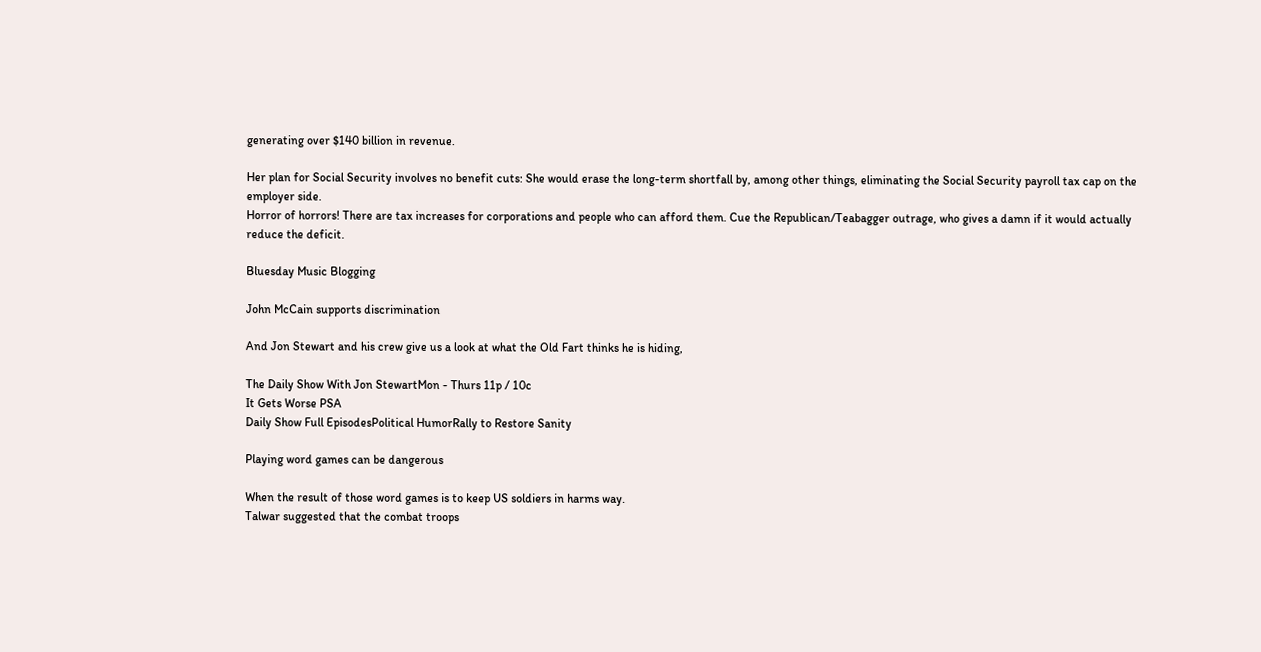generating over $140 billion in revenue.

Her plan for Social Security involves no benefit cuts: She would erase the long-term shortfall by, among other things, eliminating the Social Security payroll tax cap on the employer side.
Horror of horrors! There are tax increases for corporations and people who can afford them. Cue the Republican/Teabagger outrage, who gives a damn if it would actually reduce the deficit.

Bluesday Music Blogging

John McCain supports discrimination

And Jon Stewart and his crew give us a look at what the Old Fart thinks he is hiding,

The Daily Show With Jon StewartMon - Thurs 11p / 10c
It Gets Worse PSA
Daily Show Full EpisodesPolitical HumorRally to Restore Sanity

Playing word games can be dangerous

When the result of those word games is to keep US soldiers in harms way.
Talwar suggested that the combat troops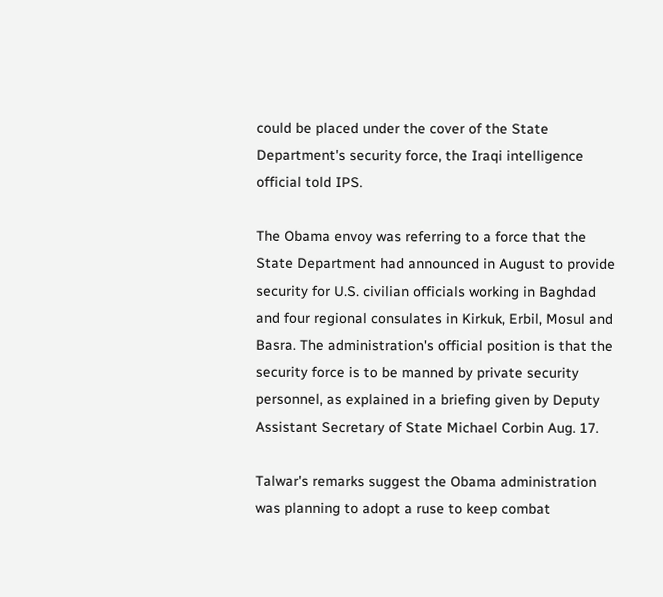could be placed under the cover of the State Department's security force, the Iraqi intelligence official told IPS.

The Obama envoy was referring to a force that the State Department had announced in August to provide security for U.S. civilian officials working in Baghdad and four regional consulates in Kirkuk, Erbil, Mosul and Basra. The administration's official position is that the security force is to be manned by private security personnel, as explained in a briefing given by Deputy Assistant Secretary of State Michael Corbin Aug. 17.

Talwar's remarks suggest the Obama administration was planning to adopt a ruse to keep combat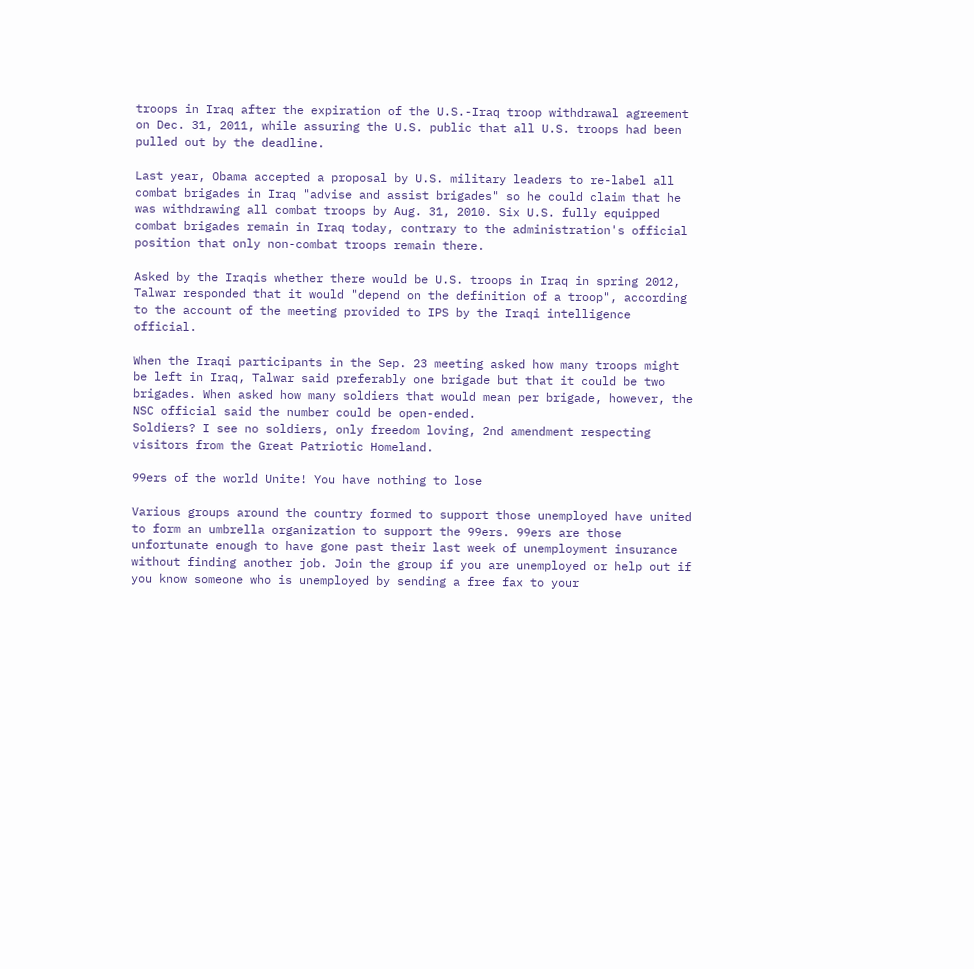troops in Iraq after the expiration of the U.S.-Iraq troop withdrawal agreement on Dec. 31, 2011, while assuring the U.S. public that all U.S. troops had been pulled out by the deadline.

Last year, Obama accepted a proposal by U.S. military leaders to re-label all combat brigades in Iraq "advise and assist brigades" so he could claim that he was withdrawing all combat troops by Aug. 31, 2010. Six U.S. fully equipped combat brigades remain in Iraq today, contrary to the administration's official position that only non-combat troops remain there.

Asked by the Iraqis whether there would be U.S. troops in Iraq in spring 2012, Talwar responded that it would "depend on the definition of a troop", according to the account of the meeting provided to IPS by the Iraqi intelligence official.

When the Iraqi participants in the Sep. 23 meeting asked how many troops might be left in Iraq, Talwar said preferably one brigade but that it could be two brigades. When asked how many soldiers that would mean per brigade, however, the NSC official said the number could be open-ended.
Soldiers? I see no soldiers, only freedom loving, 2nd amendment respecting visitors from the Great Patriotic Homeland.

99ers of the world Unite! You have nothing to lose

Various groups around the country formed to support those unemployed have united to form an umbrella organization to support the 99ers. 99ers are those unfortunate enough to have gone past their last week of unemployment insurance without finding another job. Join the group if you are unemployed or help out if you know someone who is unemployed by sending a free fax to your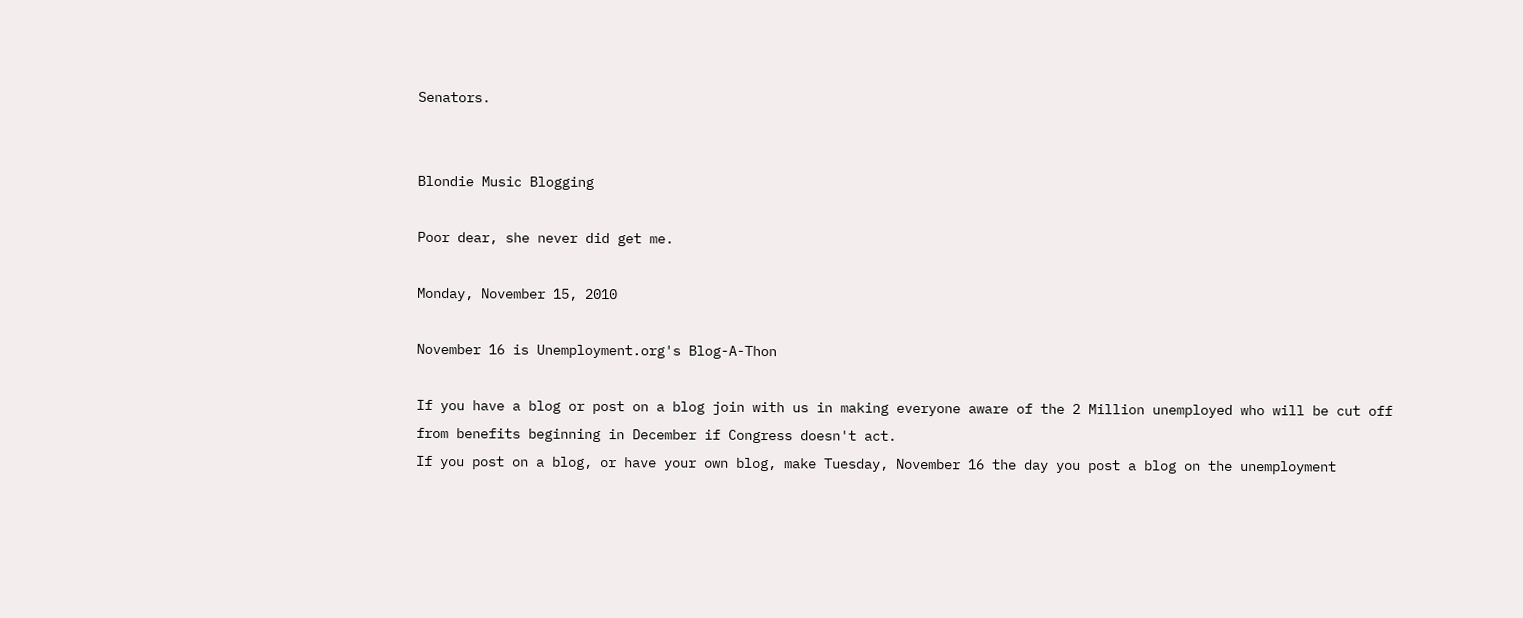Senators.


Blondie Music Blogging

Poor dear, she never did get me.

Monday, November 15, 2010

November 16 is Unemployment.org's Blog-A-Thon

If you have a blog or post on a blog join with us in making everyone aware of the 2 Million unemployed who will be cut off from benefits beginning in December if Congress doesn't act.
If you post on a blog, or have your own blog, make Tuesday, November 16 the day you post a blog on the unemployment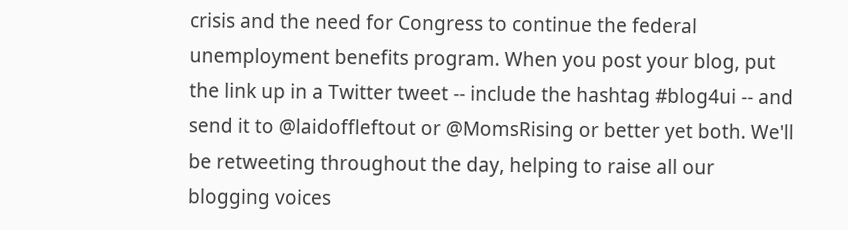crisis and the need for Congress to continue the federal unemployment benefits program. When you post your blog, put the link up in a Twitter tweet -- include the hashtag #blog4ui -- and send it to @laidoffleftout or @MomsRising or better yet both. We'll be retweeting throughout the day, helping to raise all our blogging voices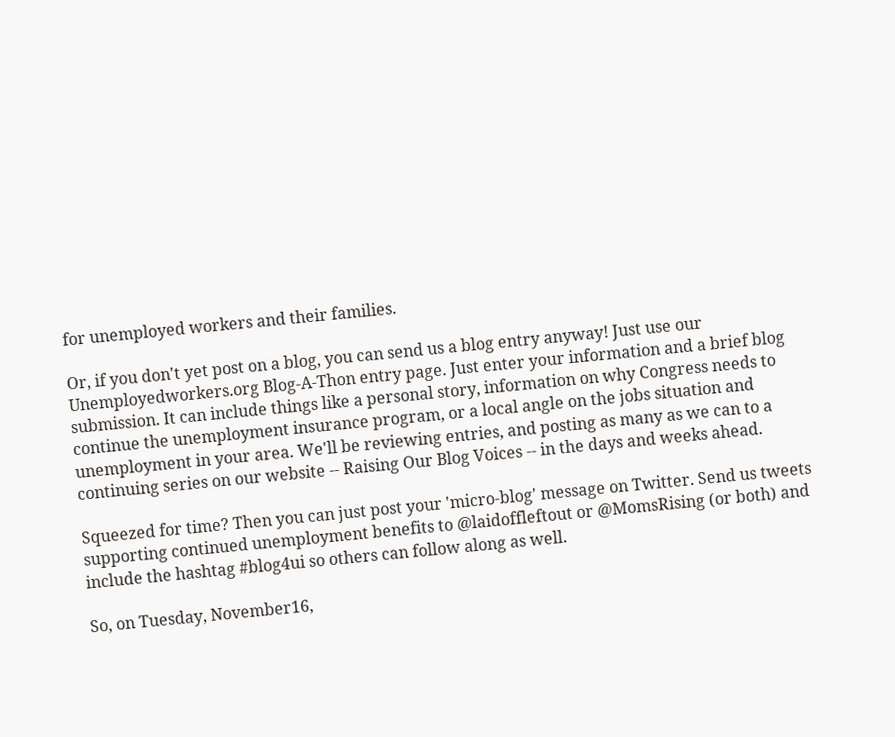for unemployed workers and their families.

Or, if you don't yet post on a blog, you can send us a blog entry anyway! Just use our Unemployedworkers.org Blog-A-Thon entry page. Just enter your information and a brief blog submission. It can include things like a personal story, information on why Congress needs to continue the unemployment insurance program, or a local angle on the jobs situation and unemployment in your area. We'll be reviewing entries, and posting as many as we can to a continuing series on our website -- Raising Our Blog Voices -- in the days and weeks ahead.

Squeezed for time? Then you can just post your 'micro-blog' message on Twitter. Send us tweets supporting continued unemployment benefits to @laidoffleftout or @MomsRising (or both) and include the hashtag #blog4ui so others can follow along as well.

So, on Tuesday, November16,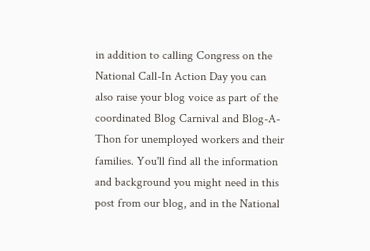in addition to calling Congress on the National Call-In Action Day you can also raise your blog voice as part of the coordinated Blog Carnival and Blog-A-Thon for unemployed workers and their families. You'll find all the information and background you might need in this post from our blog, and in the National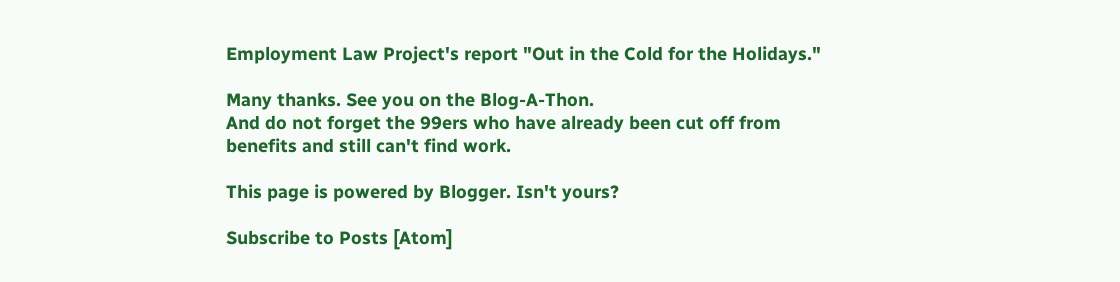Employment Law Project's report "Out in the Cold for the Holidays."

Many thanks. See you on the Blog-A-Thon.
And do not forget the 99ers who have already been cut off from benefits and still can't find work.

This page is powered by Blogger. Isn't yours?

Subscribe to Posts [Atom]